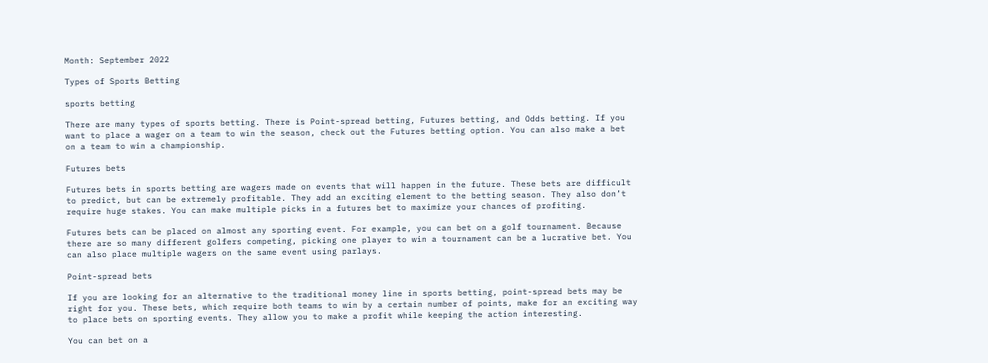Month: September 2022

Types of Sports Betting

sports betting

There are many types of sports betting. There is Point-spread betting, Futures betting, and Odds betting. If you want to place a wager on a team to win the season, check out the Futures betting option. You can also make a bet on a team to win a championship.

Futures bets

Futures bets in sports betting are wagers made on events that will happen in the future. These bets are difficult to predict, but can be extremely profitable. They add an exciting element to the betting season. They also don’t require huge stakes. You can make multiple picks in a futures bet to maximize your chances of profiting.

Futures bets can be placed on almost any sporting event. For example, you can bet on a golf tournament. Because there are so many different golfers competing, picking one player to win a tournament can be a lucrative bet. You can also place multiple wagers on the same event using parlays.

Point-spread bets

If you are looking for an alternative to the traditional money line in sports betting, point-spread bets may be right for you. These bets, which require both teams to win by a certain number of points, make for an exciting way to place bets on sporting events. They allow you to make a profit while keeping the action interesting.

You can bet on a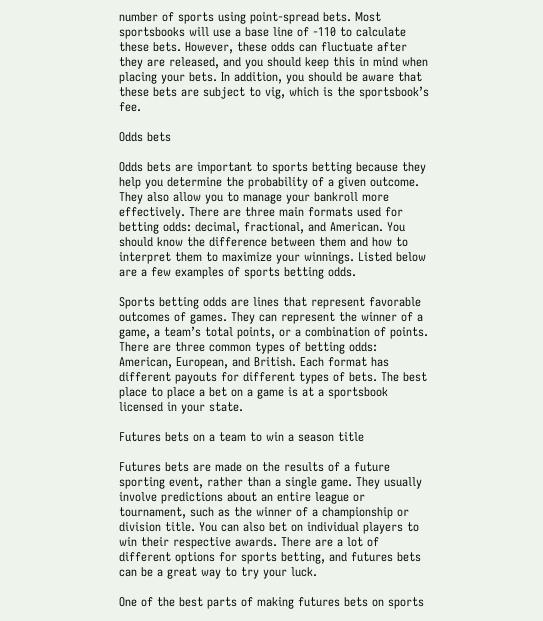number of sports using point-spread bets. Most sportsbooks will use a base line of -110 to calculate these bets. However, these odds can fluctuate after they are released, and you should keep this in mind when placing your bets. In addition, you should be aware that these bets are subject to vig, which is the sportsbook’s fee.

Odds bets

Odds bets are important to sports betting because they help you determine the probability of a given outcome. They also allow you to manage your bankroll more effectively. There are three main formats used for betting odds: decimal, fractional, and American. You should know the difference between them and how to interpret them to maximize your winnings. Listed below are a few examples of sports betting odds.

Sports betting odds are lines that represent favorable outcomes of games. They can represent the winner of a game, a team’s total points, or a combination of points. There are three common types of betting odds: American, European, and British. Each format has different payouts for different types of bets. The best place to place a bet on a game is at a sportsbook licensed in your state.

Futures bets on a team to win a season title

Futures bets are made on the results of a future sporting event, rather than a single game. They usually involve predictions about an entire league or tournament, such as the winner of a championship or division title. You can also bet on individual players to win their respective awards. There are a lot of different options for sports betting, and futures bets can be a great way to try your luck.

One of the best parts of making futures bets on sports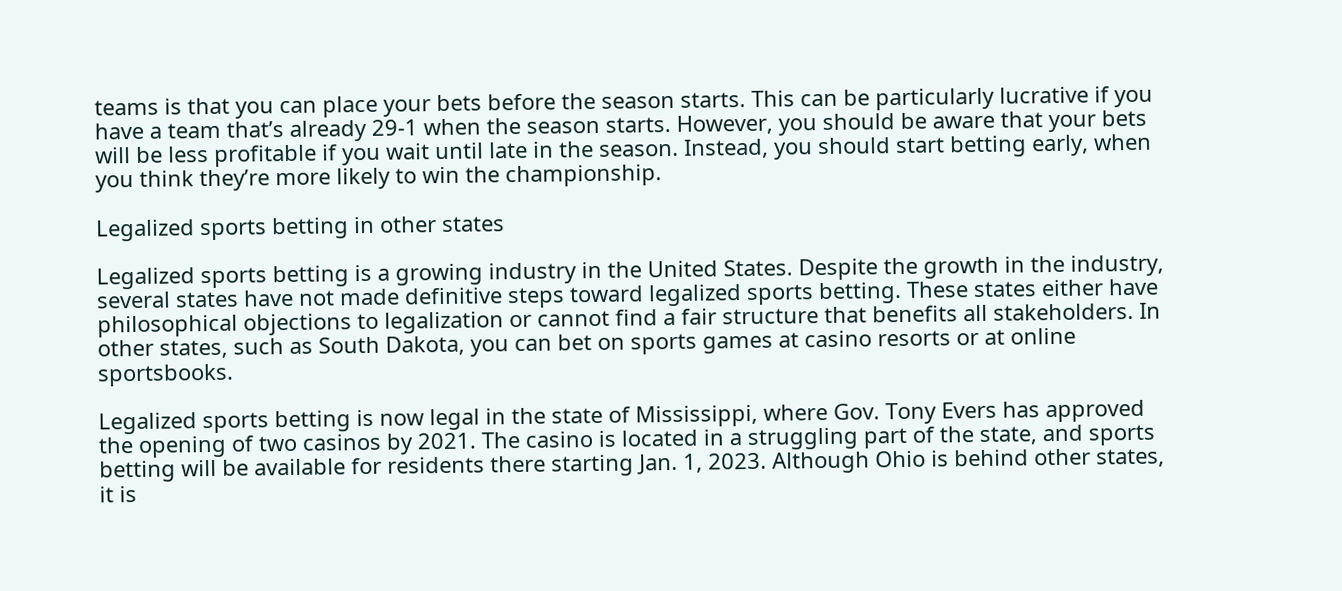teams is that you can place your bets before the season starts. This can be particularly lucrative if you have a team that’s already 29-1 when the season starts. However, you should be aware that your bets will be less profitable if you wait until late in the season. Instead, you should start betting early, when you think they’re more likely to win the championship.

Legalized sports betting in other states

Legalized sports betting is a growing industry in the United States. Despite the growth in the industry, several states have not made definitive steps toward legalized sports betting. These states either have philosophical objections to legalization or cannot find a fair structure that benefits all stakeholders. In other states, such as South Dakota, you can bet on sports games at casino resorts or at online sportsbooks.

Legalized sports betting is now legal in the state of Mississippi, where Gov. Tony Evers has approved the opening of two casinos by 2021. The casino is located in a struggling part of the state, and sports betting will be available for residents there starting Jan. 1, 2023. Although Ohio is behind other states, it is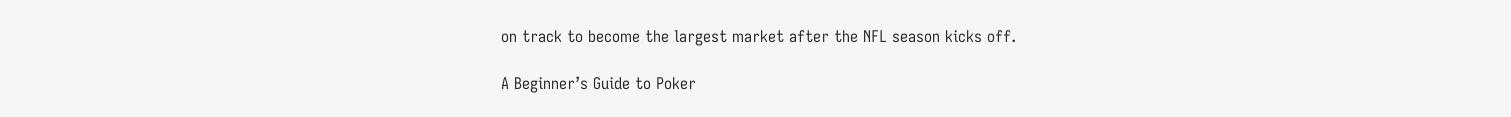on track to become the largest market after the NFL season kicks off.

A Beginner’s Guide to Poker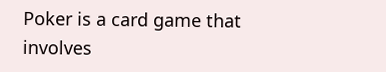Poker is a card game that involves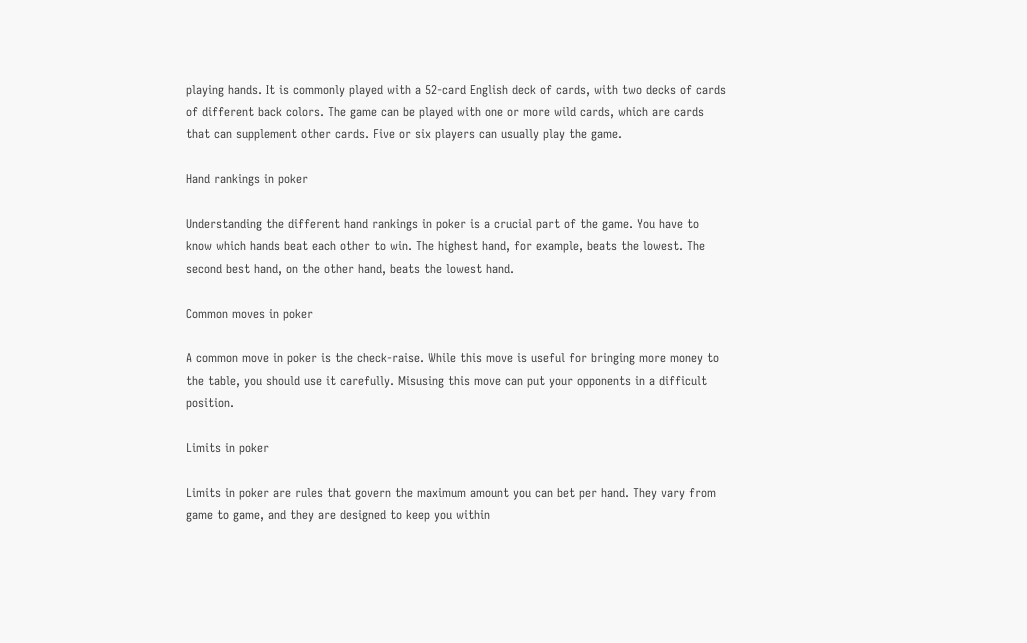playing hands. It is commonly played with a 52-card English deck of cards, with two decks of cards of different back colors. The game can be played with one or more wild cards, which are cards that can supplement other cards. Five or six players can usually play the game.

Hand rankings in poker

Understanding the different hand rankings in poker is a crucial part of the game. You have to know which hands beat each other to win. The highest hand, for example, beats the lowest. The second best hand, on the other hand, beats the lowest hand.

Common moves in poker

A common move in poker is the check-raise. While this move is useful for bringing more money to the table, you should use it carefully. Misusing this move can put your opponents in a difficult position.

Limits in poker

Limits in poker are rules that govern the maximum amount you can bet per hand. They vary from game to game, and they are designed to keep you within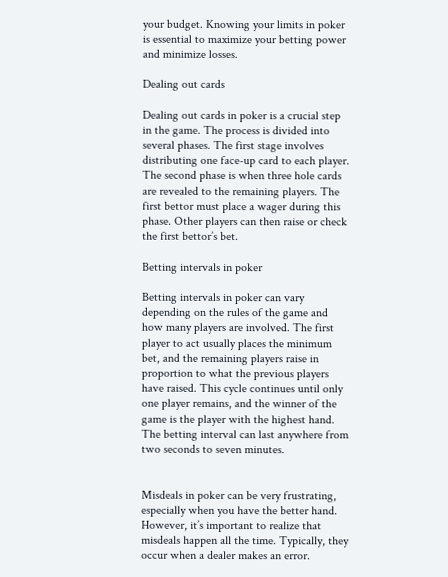your budget. Knowing your limits in poker is essential to maximize your betting power and minimize losses.

Dealing out cards

Dealing out cards in poker is a crucial step in the game. The process is divided into several phases. The first stage involves distributing one face-up card to each player. The second phase is when three hole cards are revealed to the remaining players. The first bettor must place a wager during this phase. Other players can then raise or check the first bettor’s bet.

Betting intervals in poker

Betting intervals in poker can vary depending on the rules of the game and how many players are involved. The first player to act usually places the minimum bet, and the remaining players raise in proportion to what the previous players have raised. This cycle continues until only one player remains, and the winner of the game is the player with the highest hand. The betting interval can last anywhere from two seconds to seven minutes.


Misdeals in poker can be very frustrating, especially when you have the better hand. However, it’s important to realize that misdeals happen all the time. Typically, they occur when a dealer makes an error.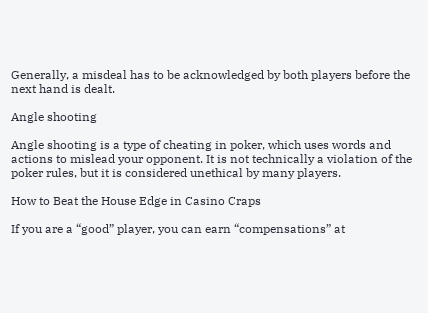Generally, a misdeal has to be acknowledged by both players before the next hand is dealt.

Angle shooting

Angle shooting is a type of cheating in poker, which uses words and actions to mislead your opponent. It is not technically a violation of the poker rules, but it is considered unethical by many players.

How to Beat the House Edge in Casino Craps

If you are a “good” player, you can earn “compensations” at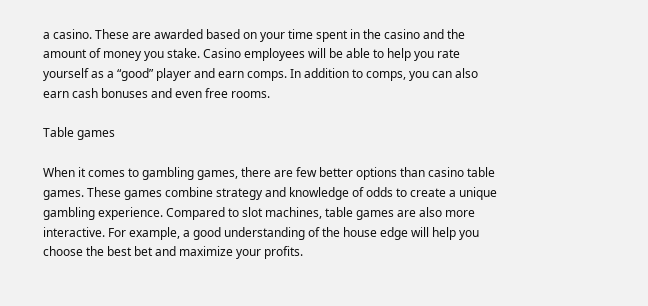a casino. These are awarded based on your time spent in the casino and the amount of money you stake. Casino employees will be able to help you rate yourself as a “good” player and earn comps. In addition to comps, you can also earn cash bonuses and even free rooms.

Table games

When it comes to gambling games, there are few better options than casino table games. These games combine strategy and knowledge of odds to create a unique gambling experience. Compared to slot machines, table games are also more interactive. For example, a good understanding of the house edge will help you choose the best bet and maximize your profits.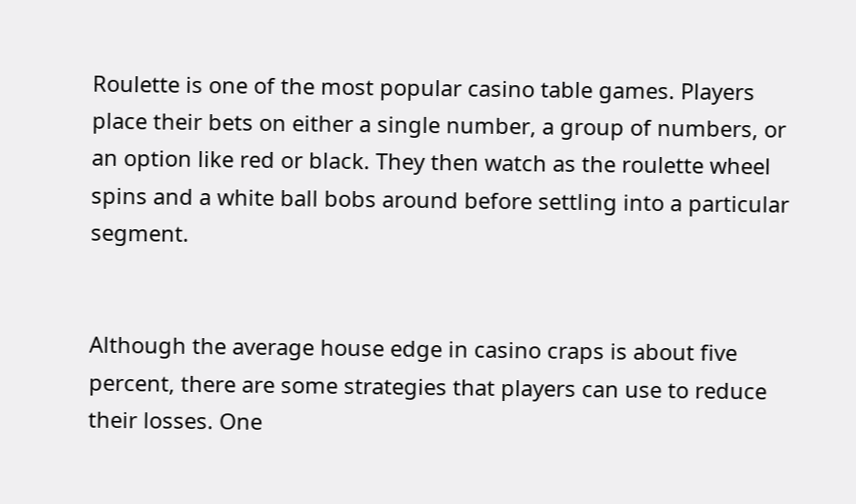Roulette is one of the most popular casino table games. Players place their bets on either a single number, a group of numbers, or an option like red or black. They then watch as the roulette wheel spins and a white ball bobs around before settling into a particular segment.


Although the average house edge in casino craps is about five percent, there are some strategies that players can use to reduce their losses. One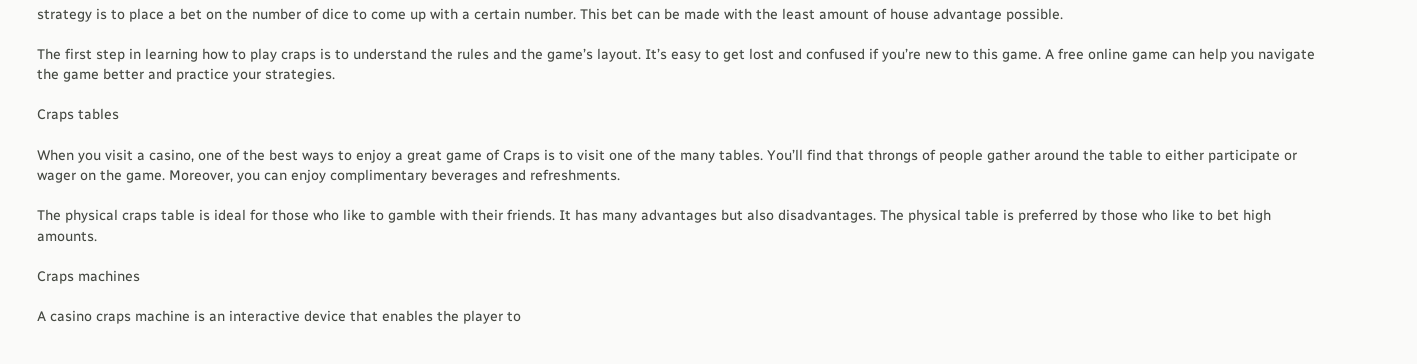strategy is to place a bet on the number of dice to come up with a certain number. This bet can be made with the least amount of house advantage possible.

The first step in learning how to play craps is to understand the rules and the game’s layout. It’s easy to get lost and confused if you’re new to this game. A free online game can help you navigate the game better and practice your strategies.

Craps tables

When you visit a casino, one of the best ways to enjoy a great game of Craps is to visit one of the many tables. You’ll find that throngs of people gather around the table to either participate or wager on the game. Moreover, you can enjoy complimentary beverages and refreshments.

The physical craps table is ideal for those who like to gamble with their friends. It has many advantages but also disadvantages. The physical table is preferred by those who like to bet high amounts.

Craps machines

A casino craps machine is an interactive device that enables the player to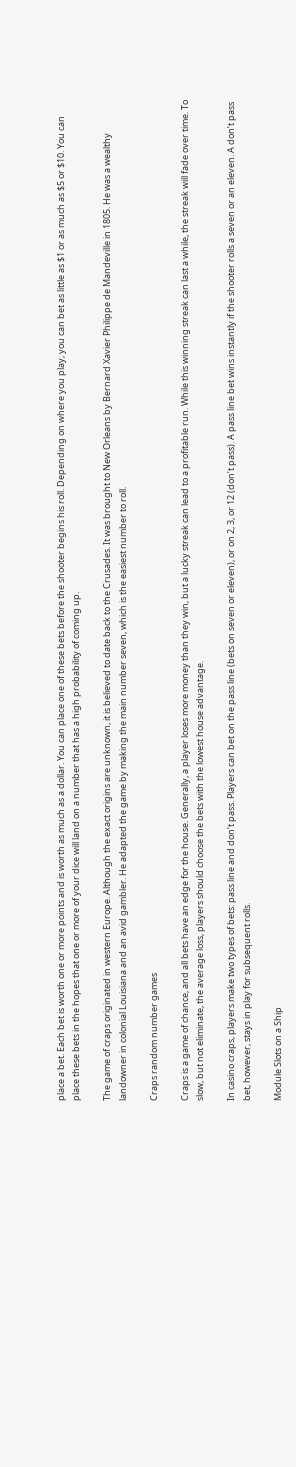place a bet. Each bet is worth one or more points and is worth as much as a dollar. You can place one of these bets before the shooter begins his roll. Depending on where you play, you can bet as little as $1 or as much as $5 or $10. You can place these bets in the hopes that one or more of your dice will land on a number that has a high probability of coming up.

The game of craps originated in western Europe. Although the exact origins are unknown, it is believed to date back to the Crusades. It was brought to New Orleans by Bernard Xavier Philippe de Mandeville in 1805. He was a wealthy landowner in colonial Louisiana and an avid gambler. He adapted the game by making the main number seven, which is the easiest number to roll.

Craps random number games

Craps is a game of chance, and all bets have an edge for the house. Generally, a player loses more money than they win, but a lucky streak can lead to a profitable run. While this winning streak can last a while, the streak will fade over time. To slow, but not eliminate, the average loss, players should choose the bets with the lowest house advantage.

In casino craps, players make two types of bets: pass line and don’t pass. Players can bet on the pass line (bets on seven or eleven), or on 2, 3, or 12 (don’t pass). A pass line bet wins instantly if the shooter rolls a seven or an eleven. A don’t pass bet, however, stays in play for subsequent rolls.

Module Slots on a Ship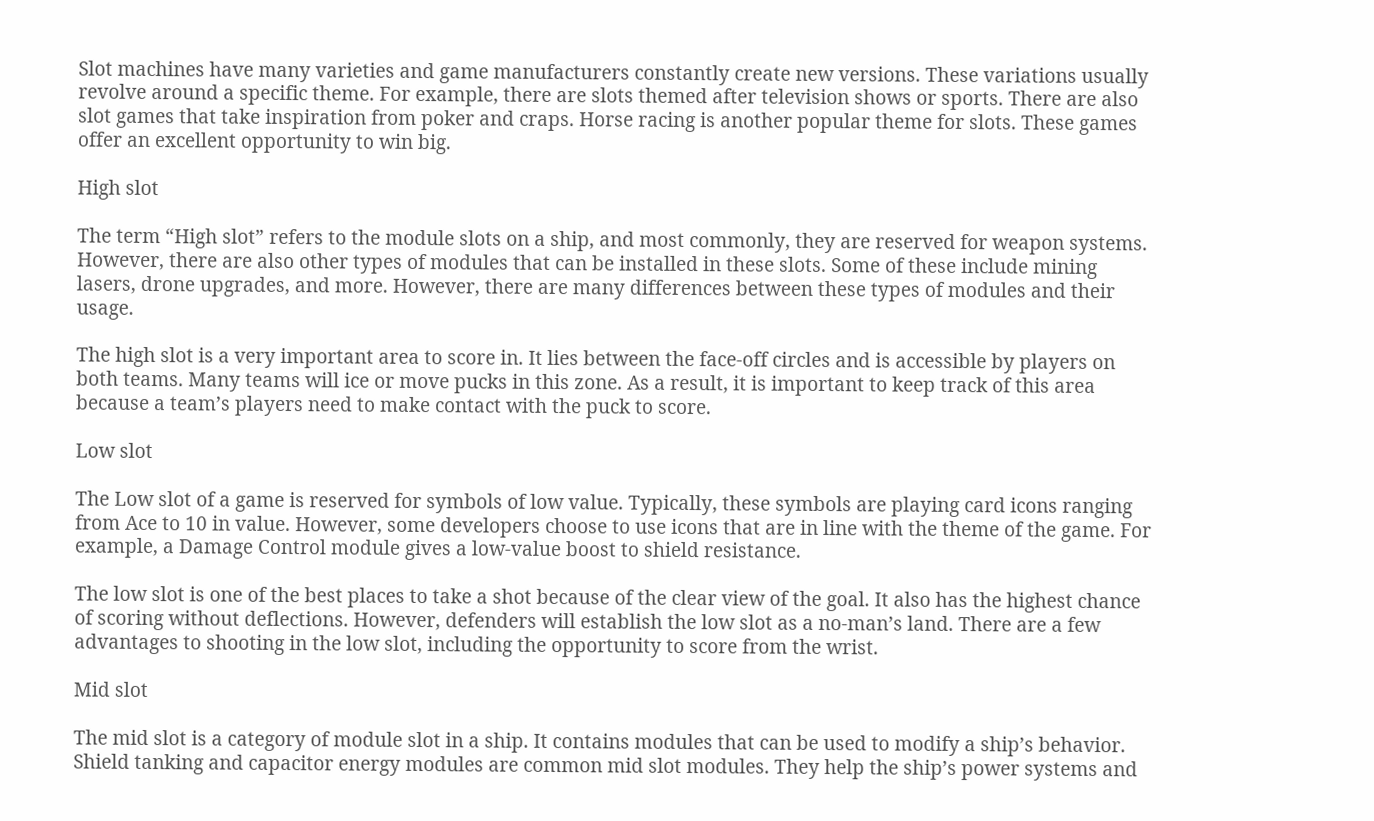Slot machines have many varieties and game manufacturers constantly create new versions. These variations usually revolve around a specific theme. For example, there are slots themed after television shows or sports. There are also slot games that take inspiration from poker and craps. Horse racing is another popular theme for slots. These games offer an excellent opportunity to win big.

High slot

The term “High slot” refers to the module slots on a ship, and most commonly, they are reserved for weapon systems. However, there are also other types of modules that can be installed in these slots. Some of these include mining lasers, drone upgrades, and more. However, there are many differences between these types of modules and their usage.

The high slot is a very important area to score in. It lies between the face-off circles and is accessible by players on both teams. Many teams will ice or move pucks in this zone. As a result, it is important to keep track of this area because a team’s players need to make contact with the puck to score.

Low slot

The Low slot of a game is reserved for symbols of low value. Typically, these symbols are playing card icons ranging from Ace to 10 in value. However, some developers choose to use icons that are in line with the theme of the game. For example, a Damage Control module gives a low-value boost to shield resistance.

The low slot is one of the best places to take a shot because of the clear view of the goal. It also has the highest chance of scoring without deflections. However, defenders will establish the low slot as a no-man’s land. There are a few advantages to shooting in the low slot, including the opportunity to score from the wrist.

Mid slot

The mid slot is a category of module slot in a ship. It contains modules that can be used to modify a ship’s behavior. Shield tanking and capacitor energy modules are common mid slot modules. They help the ship’s power systems and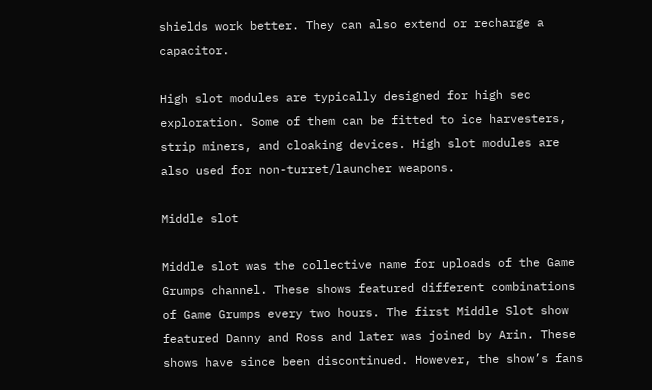shields work better. They can also extend or recharge a capacitor.

High slot modules are typically designed for high sec exploration. Some of them can be fitted to ice harvesters, strip miners, and cloaking devices. High slot modules are also used for non-turret/launcher weapons.

Middle slot

Middle slot was the collective name for uploads of the Game Grumps channel. These shows featured different combinations of Game Grumps every two hours. The first Middle Slot show featured Danny and Ross and later was joined by Arin. These shows have since been discontinued. However, the show’s fans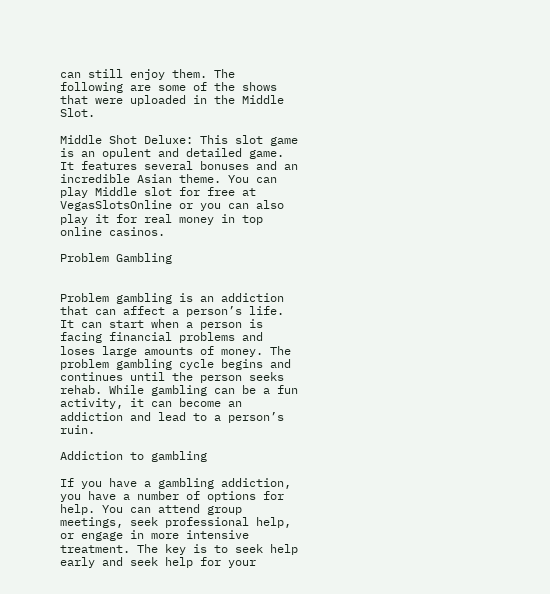can still enjoy them. The following are some of the shows that were uploaded in the Middle Slot.

Middle Shot Deluxe: This slot game is an opulent and detailed game. It features several bonuses and an incredible Asian theme. You can play Middle slot for free at VegasSlotsOnline or you can also play it for real money in top online casinos.

Problem Gambling


Problem gambling is an addiction that can affect a person’s life. It can start when a person is facing financial problems and loses large amounts of money. The problem gambling cycle begins and continues until the person seeks rehab. While gambling can be a fun activity, it can become an addiction and lead to a person’s ruin.

Addiction to gambling

If you have a gambling addiction, you have a number of options for help. You can attend group meetings, seek professional help, or engage in more intensive treatment. The key is to seek help early and seek help for your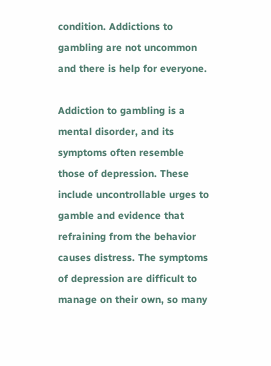condition. Addictions to gambling are not uncommon and there is help for everyone.

Addiction to gambling is a mental disorder, and its symptoms often resemble those of depression. These include uncontrollable urges to gamble and evidence that refraining from the behavior causes distress. The symptoms of depression are difficult to manage on their own, so many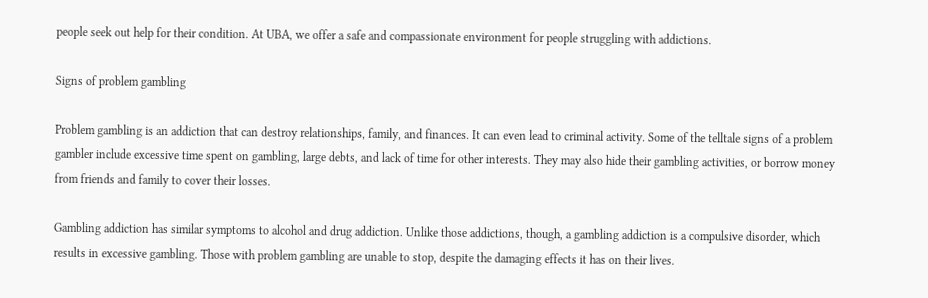people seek out help for their condition. At UBA, we offer a safe and compassionate environment for people struggling with addictions.

Signs of problem gambling

Problem gambling is an addiction that can destroy relationships, family, and finances. It can even lead to criminal activity. Some of the telltale signs of a problem gambler include excessive time spent on gambling, large debts, and lack of time for other interests. They may also hide their gambling activities, or borrow money from friends and family to cover their losses.

Gambling addiction has similar symptoms to alcohol and drug addiction. Unlike those addictions, though, a gambling addiction is a compulsive disorder, which results in excessive gambling. Those with problem gambling are unable to stop, despite the damaging effects it has on their lives.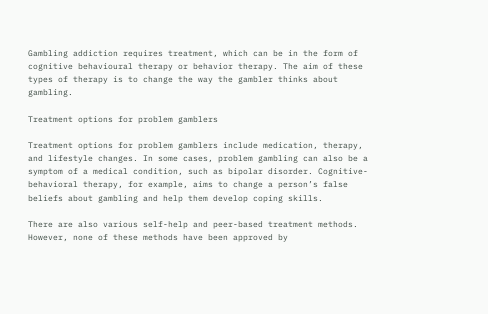Gambling addiction requires treatment, which can be in the form of cognitive behavioural therapy or behavior therapy. The aim of these types of therapy is to change the way the gambler thinks about gambling.

Treatment options for problem gamblers

Treatment options for problem gamblers include medication, therapy, and lifestyle changes. In some cases, problem gambling can also be a symptom of a medical condition, such as bipolar disorder. Cognitive-behavioral therapy, for example, aims to change a person’s false beliefs about gambling and help them develop coping skills.

There are also various self-help and peer-based treatment methods. However, none of these methods have been approved by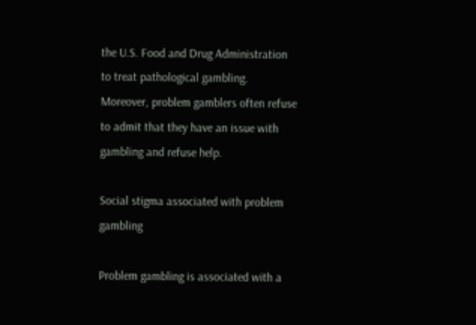the U.S. Food and Drug Administration to treat pathological gambling. Moreover, problem gamblers often refuse to admit that they have an issue with gambling and refuse help.

Social stigma associated with problem gambling

Problem gambling is associated with a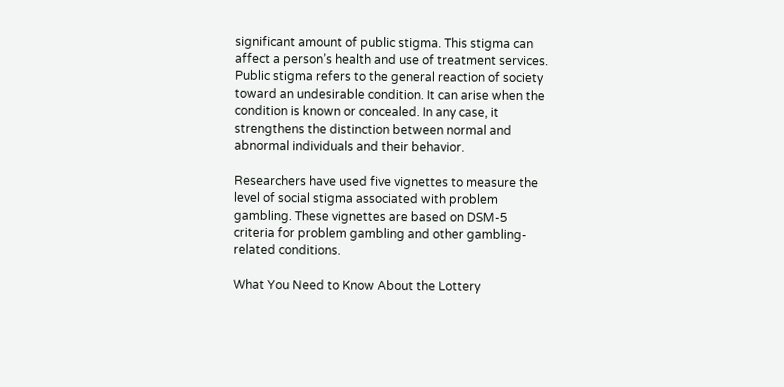significant amount of public stigma. This stigma can affect a person’s health and use of treatment services. Public stigma refers to the general reaction of society toward an undesirable condition. It can arise when the condition is known or concealed. In any case, it strengthens the distinction between normal and abnormal individuals and their behavior.

Researchers have used five vignettes to measure the level of social stigma associated with problem gambling. These vignettes are based on DSM-5 criteria for problem gambling and other gambling-related conditions.

What You Need to Know About the Lottery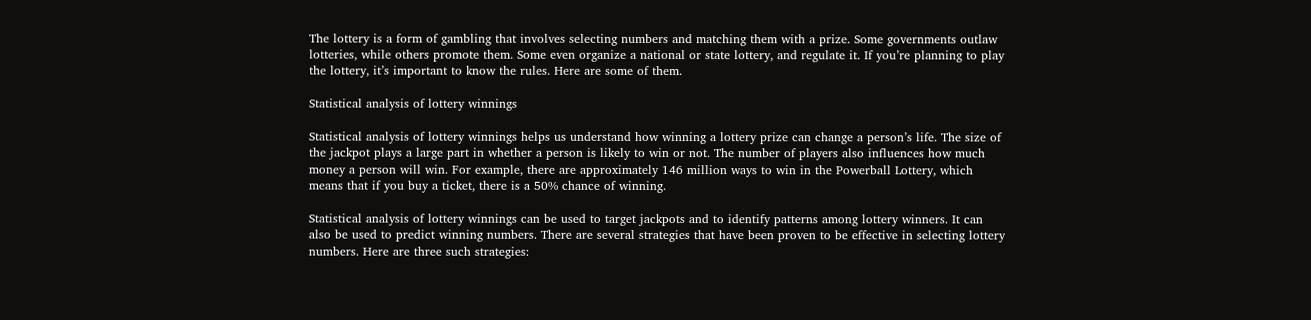The lottery is a form of gambling that involves selecting numbers and matching them with a prize. Some governments outlaw lotteries, while others promote them. Some even organize a national or state lottery, and regulate it. If you’re planning to play the lottery, it’s important to know the rules. Here are some of them.

Statistical analysis of lottery winnings

Statistical analysis of lottery winnings helps us understand how winning a lottery prize can change a person’s life. The size of the jackpot plays a large part in whether a person is likely to win or not. The number of players also influences how much money a person will win. For example, there are approximately 146 million ways to win in the Powerball Lottery, which means that if you buy a ticket, there is a 50% chance of winning.

Statistical analysis of lottery winnings can be used to target jackpots and to identify patterns among lottery winners. It can also be used to predict winning numbers. There are several strategies that have been proven to be effective in selecting lottery numbers. Here are three such strategies: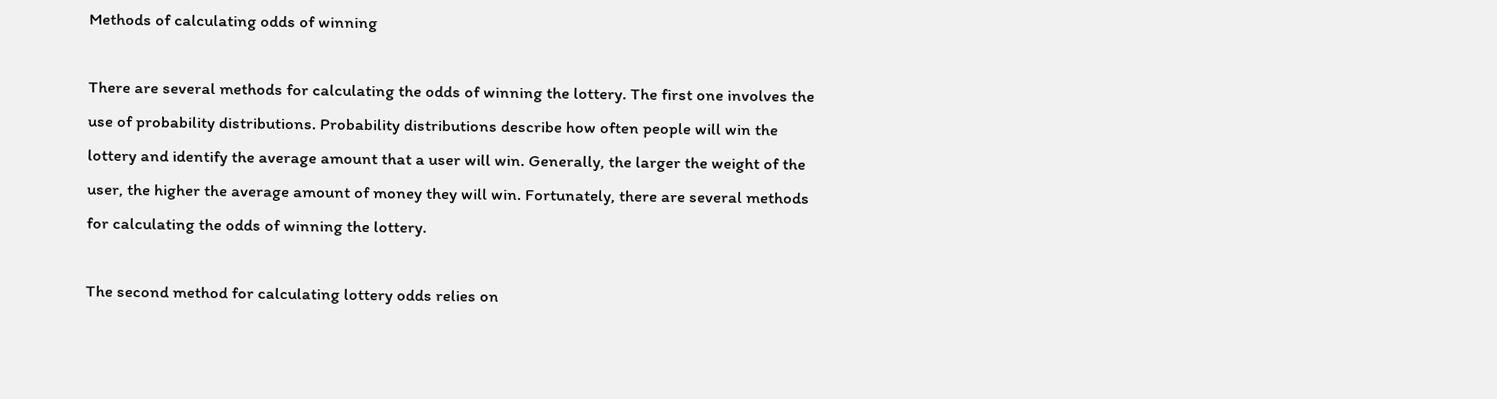Methods of calculating odds of winning

There are several methods for calculating the odds of winning the lottery. The first one involves the use of probability distributions. Probability distributions describe how often people will win the lottery and identify the average amount that a user will win. Generally, the larger the weight of the user, the higher the average amount of money they will win. Fortunately, there are several methods for calculating the odds of winning the lottery.

The second method for calculating lottery odds relies on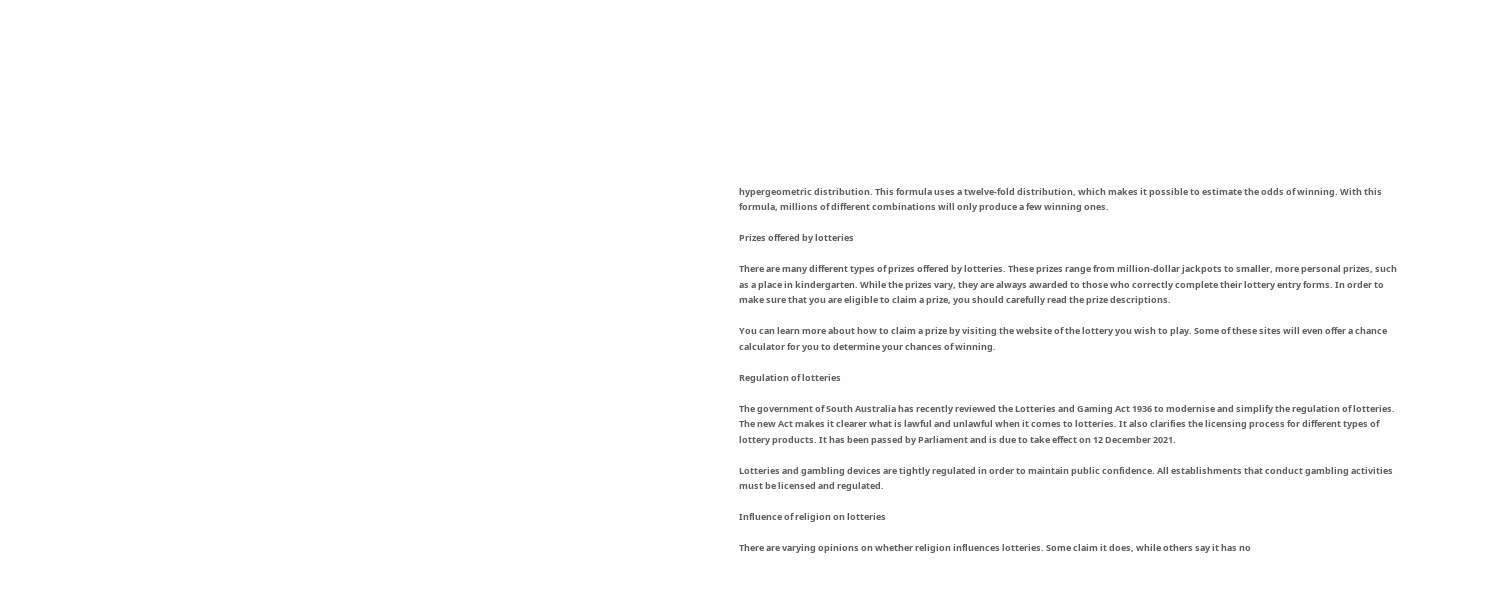hypergeometric distribution. This formula uses a twelve-fold distribution, which makes it possible to estimate the odds of winning. With this formula, millions of different combinations will only produce a few winning ones.

Prizes offered by lotteries

There are many different types of prizes offered by lotteries. These prizes range from million-dollar jackpots to smaller, more personal prizes, such as a place in kindergarten. While the prizes vary, they are always awarded to those who correctly complete their lottery entry forms. In order to make sure that you are eligible to claim a prize, you should carefully read the prize descriptions.

You can learn more about how to claim a prize by visiting the website of the lottery you wish to play. Some of these sites will even offer a chance calculator for you to determine your chances of winning.

Regulation of lotteries

The government of South Australia has recently reviewed the Lotteries and Gaming Act 1936 to modernise and simplify the regulation of lotteries. The new Act makes it clearer what is lawful and unlawful when it comes to lotteries. It also clarifies the licensing process for different types of lottery products. It has been passed by Parliament and is due to take effect on 12 December 2021.

Lotteries and gambling devices are tightly regulated in order to maintain public confidence. All establishments that conduct gambling activities must be licensed and regulated.

Influence of religion on lotteries

There are varying opinions on whether religion influences lotteries. Some claim it does, while others say it has no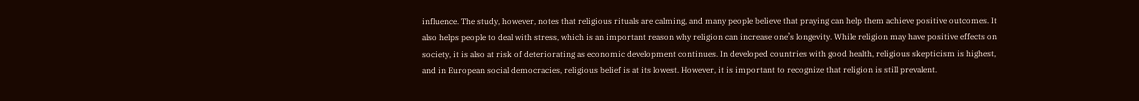influence. The study, however, notes that religious rituals are calming, and many people believe that praying can help them achieve positive outcomes. It also helps people to deal with stress, which is an important reason why religion can increase one’s longevity. While religion may have positive effects on society, it is also at risk of deteriorating as economic development continues. In developed countries with good health, religious skepticism is highest, and in European social democracies, religious belief is at its lowest. However, it is important to recognize that religion is still prevalent.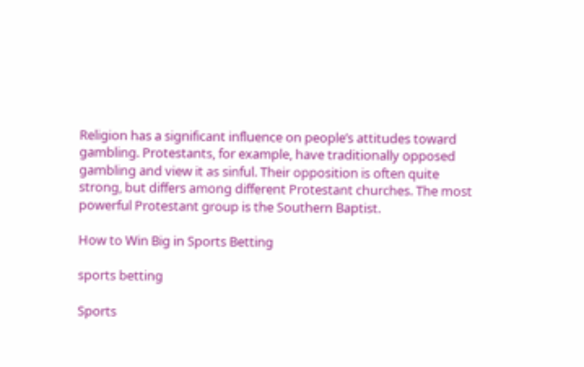Religion has a significant influence on people’s attitudes toward gambling. Protestants, for example, have traditionally opposed gambling and view it as sinful. Their opposition is often quite strong, but differs among different Protestant churches. The most powerful Protestant group is the Southern Baptist.

How to Win Big in Sports Betting

sports betting

Sports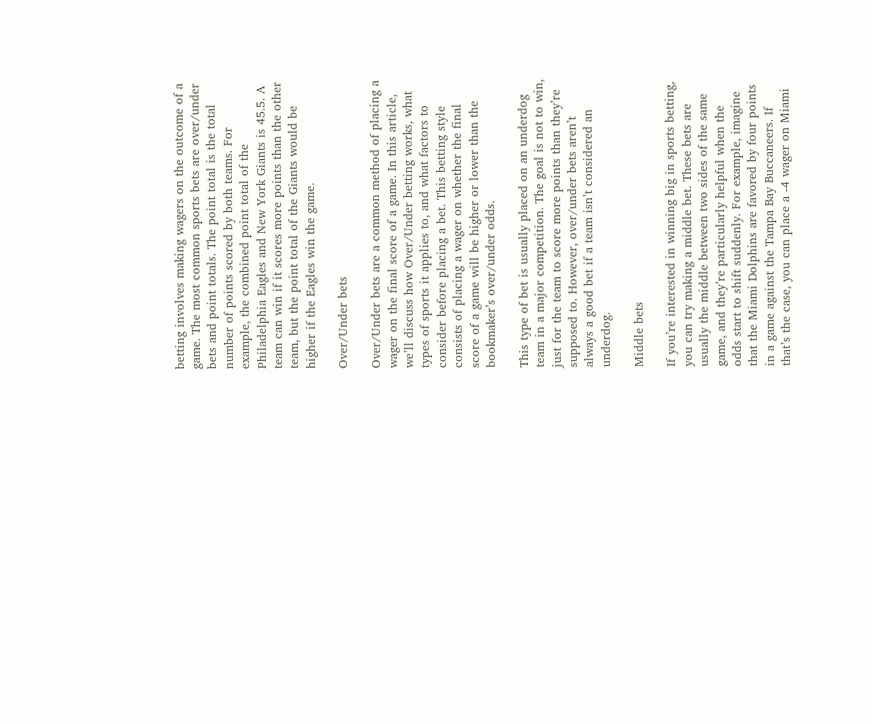betting involves making wagers on the outcome of a game. The most common sports bets are over/under bets and point totals. The point total is the total number of points scored by both teams. For example, the combined point total of the Philadelphia Eagles and New York Giants is 45.5. A team can win if it scores more points than the other team, but the point total of the Giants would be higher if the Eagles win the game.

Over/Under bets

Over/Under bets are a common method of placing a wager on the final score of a game. In this article, we’ll discuss how Over/Under betting works, what types of sports it applies to, and what factors to consider before placing a bet. This betting style consists of placing a wager on whether the final score of a game will be higher or lower than the bookmaker’s over/under odds.

This type of bet is usually placed on an underdog team in a major competition. The goal is not to win, just for the team to score more points than they’re supposed to. However, over/under bets aren’t always a good bet if a team isn’t considered an underdog.

Middle bets

If you’re interested in winning big in sports betting, you can try making a middle bet. These bets are usually the middle between two sides of the same game, and they’re particularly helpful when the odds start to shift suddenly. For example, imagine that the Miami Dolphins are favored by four points in a game against the Tampa Bay Buccaneers. If that’s the case, you can place a -4 wager on Miami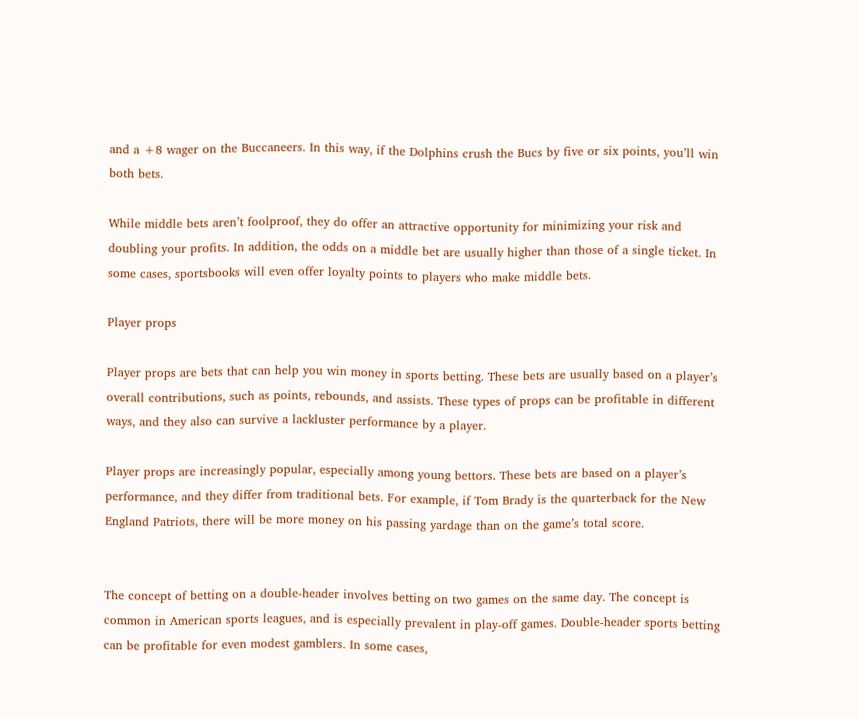and a +8 wager on the Buccaneers. In this way, if the Dolphins crush the Bucs by five or six points, you’ll win both bets.

While middle bets aren’t foolproof, they do offer an attractive opportunity for minimizing your risk and doubling your profits. In addition, the odds on a middle bet are usually higher than those of a single ticket. In some cases, sportsbooks will even offer loyalty points to players who make middle bets.

Player props

Player props are bets that can help you win money in sports betting. These bets are usually based on a player’s overall contributions, such as points, rebounds, and assists. These types of props can be profitable in different ways, and they also can survive a lackluster performance by a player.

Player props are increasingly popular, especially among young bettors. These bets are based on a player’s performance, and they differ from traditional bets. For example, if Tom Brady is the quarterback for the New England Patriots, there will be more money on his passing yardage than on the game’s total score.


The concept of betting on a double-header involves betting on two games on the same day. The concept is common in American sports leagues, and is especially prevalent in play-off games. Double-header sports betting can be profitable for even modest gamblers. In some cases,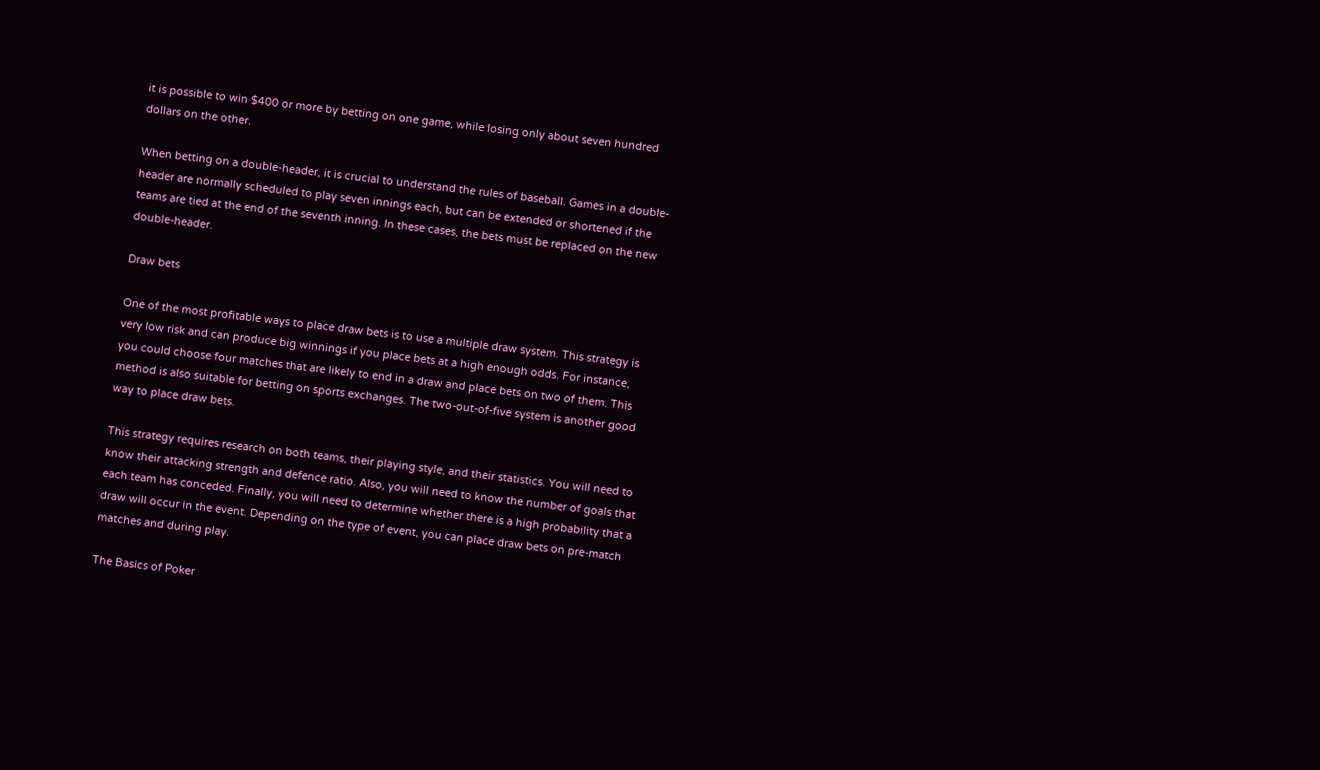it is possible to win $400 or more by betting on one game, while losing only about seven hundred dollars on the other.

When betting on a double-header, it is crucial to understand the rules of baseball. Games in a double-header are normally scheduled to play seven innings each, but can be extended or shortened if the teams are tied at the end of the seventh inning. In these cases, the bets must be replaced on the new double-header.

Draw bets

One of the most profitable ways to place draw bets is to use a multiple draw system. This strategy is very low risk and can produce big winnings if you place bets at a high enough odds. For instance, you could choose four matches that are likely to end in a draw and place bets on two of them. This method is also suitable for betting on sports exchanges. The two-out-of-five system is another good way to place draw bets.

This strategy requires research on both teams, their playing style, and their statistics. You will need to know their attacking strength and defence ratio. Also, you will need to know the number of goals that each team has conceded. Finally, you will need to determine whether there is a high probability that a draw will occur in the event. Depending on the type of event, you can place draw bets on pre-match matches and during play.

The Basics of Poker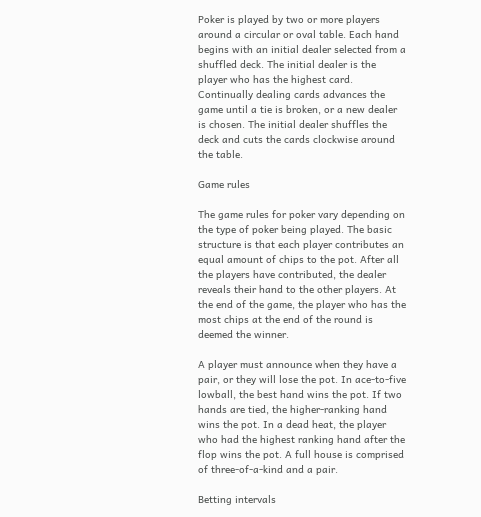Poker is played by two or more players around a circular or oval table. Each hand begins with an initial dealer selected from a shuffled deck. The initial dealer is the player who has the highest card. Continually dealing cards advances the game until a tie is broken, or a new dealer is chosen. The initial dealer shuffles the deck and cuts the cards clockwise around the table.

Game rules

The game rules for poker vary depending on the type of poker being played. The basic structure is that each player contributes an equal amount of chips to the pot. After all the players have contributed, the dealer reveals their hand to the other players. At the end of the game, the player who has the most chips at the end of the round is deemed the winner.

A player must announce when they have a pair, or they will lose the pot. In ace-to-five lowball, the best hand wins the pot. If two hands are tied, the higher-ranking hand wins the pot. In a dead heat, the player who had the highest ranking hand after the flop wins the pot. A full house is comprised of three-of-a-kind and a pair.

Betting intervals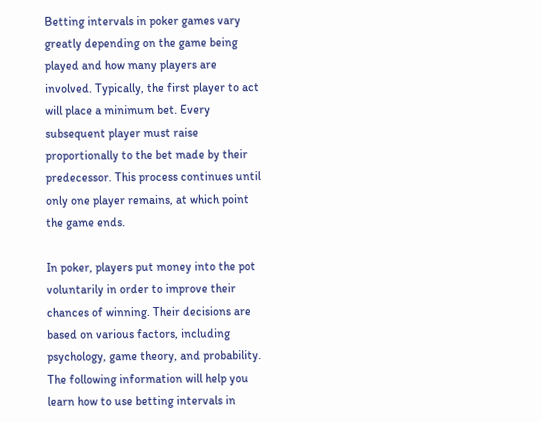Betting intervals in poker games vary greatly depending on the game being played and how many players are involved. Typically, the first player to act will place a minimum bet. Every subsequent player must raise proportionally to the bet made by their predecessor. This process continues until only one player remains, at which point the game ends.

In poker, players put money into the pot voluntarily in order to improve their chances of winning. Their decisions are based on various factors, including psychology, game theory, and probability. The following information will help you learn how to use betting intervals in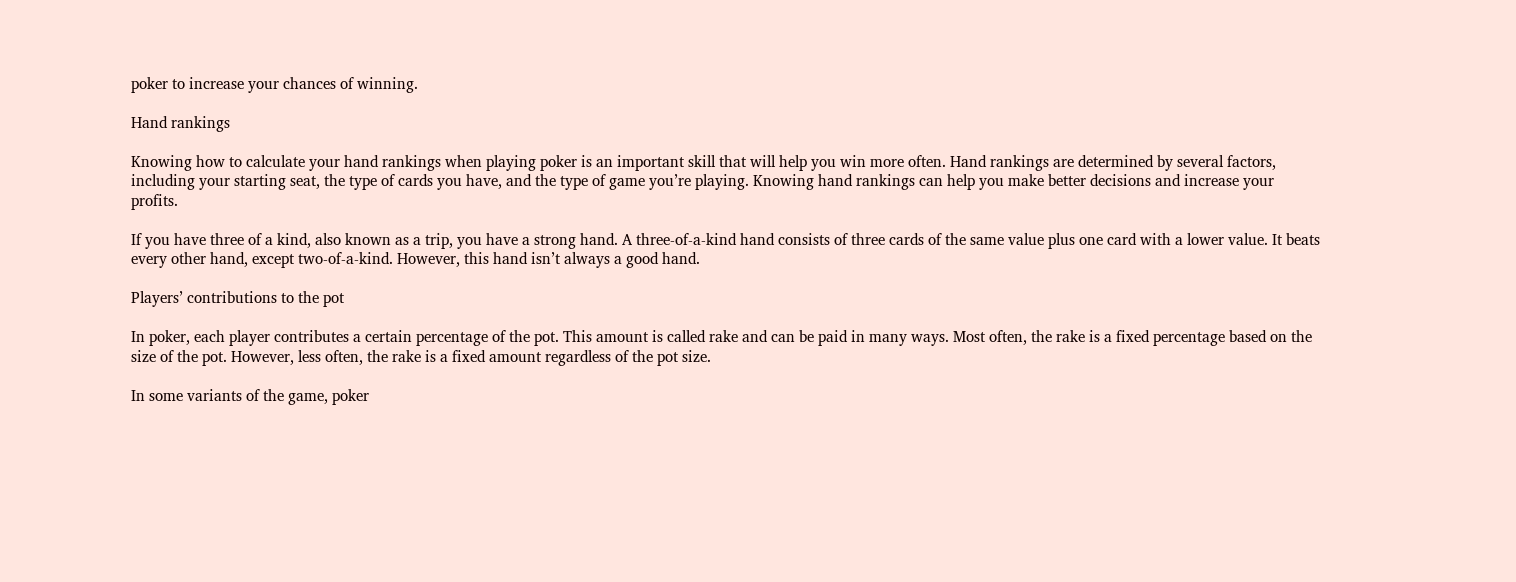poker to increase your chances of winning.

Hand rankings

Knowing how to calculate your hand rankings when playing poker is an important skill that will help you win more often. Hand rankings are determined by several factors, including your starting seat, the type of cards you have, and the type of game you’re playing. Knowing hand rankings can help you make better decisions and increase your profits.

If you have three of a kind, also known as a trip, you have a strong hand. A three-of-a-kind hand consists of three cards of the same value plus one card with a lower value. It beats every other hand, except two-of-a-kind. However, this hand isn’t always a good hand.

Players’ contributions to the pot

In poker, each player contributes a certain percentage of the pot. This amount is called rake and can be paid in many ways. Most often, the rake is a fixed percentage based on the size of the pot. However, less often, the rake is a fixed amount regardless of the pot size.

In some variants of the game, poker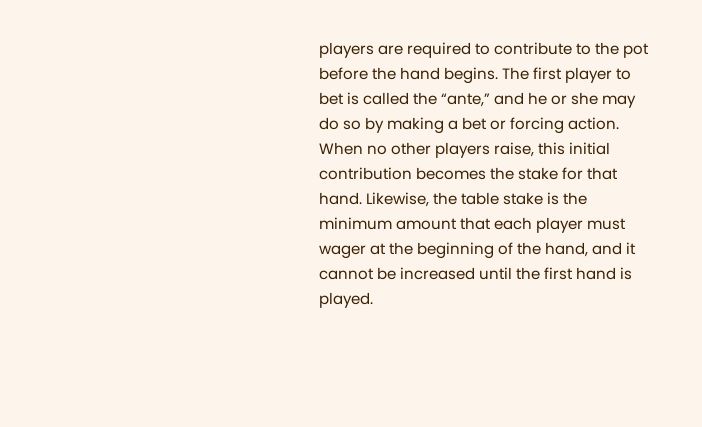players are required to contribute to the pot before the hand begins. The first player to bet is called the “ante,” and he or she may do so by making a bet or forcing action. When no other players raise, this initial contribution becomes the stake for that hand. Likewise, the table stake is the minimum amount that each player must wager at the beginning of the hand, and it cannot be increased until the first hand is played.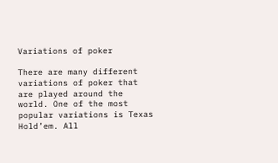Variations of poker

There are many different variations of poker that are played around the world. One of the most popular variations is Texas Hold’em. All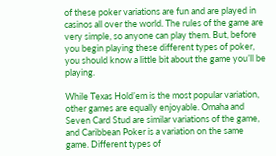of these poker variations are fun and are played in casinos all over the world. The rules of the game are very simple, so anyone can play them. But, before you begin playing these different types of poker, you should know a little bit about the game you’ll be playing.

While Texas Hold’em is the most popular variation, other games are equally enjoyable. Omaha and Seven Card Stud are similar variations of the game, and Caribbean Poker is a variation on the same game. Different types of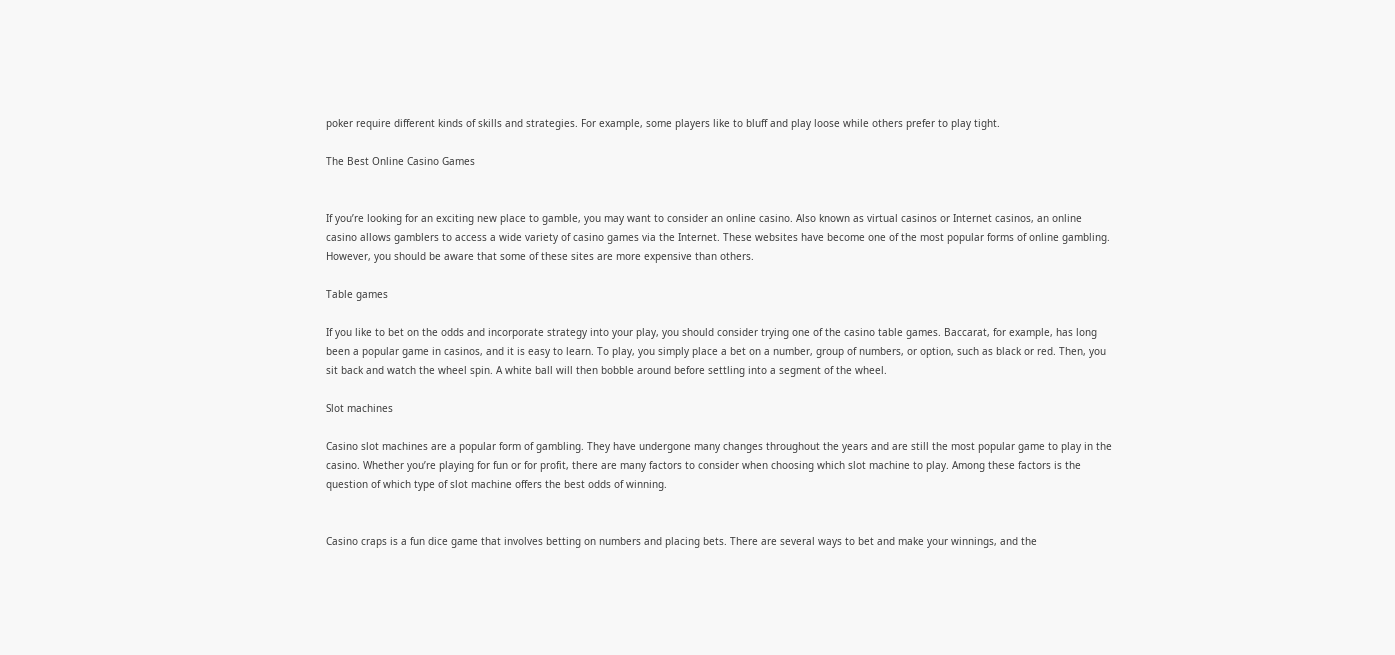poker require different kinds of skills and strategies. For example, some players like to bluff and play loose while others prefer to play tight.

The Best Online Casino Games


If you’re looking for an exciting new place to gamble, you may want to consider an online casino. Also known as virtual casinos or Internet casinos, an online casino allows gamblers to access a wide variety of casino games via the Internet. These websites have become one of the most popular forms of online gambling. However, you should be aware that some of these sites are more expensive than others.

Table games

If you like to bet on the odds and incorporate strategy into your play, you should consider trying one of the casino table games. Baccarat, for example, has long been a popular game in casinos, and it is easy to learn. To play, you simply place a bet on a number, group of numbers, or option, such as black or red. Then, you sit back and watch the wheel spin. A white ball will then bobble around before settling into a segment of the wheel.

Slot machines

Casino slot machines are a popular form of gambling. They have undergone many changes throughout the years and are still the most popular game to play in the casino. Whether you’re playing for fun or for profit, there are many factors to consider when choosing which slot machine to play. Among these factors is the question of which type of slot machine offers the best odds of winning.


Casino craps is a fun dice game that involves betting on numbers and placing bets. There are several ways to bet and make your winnings, and the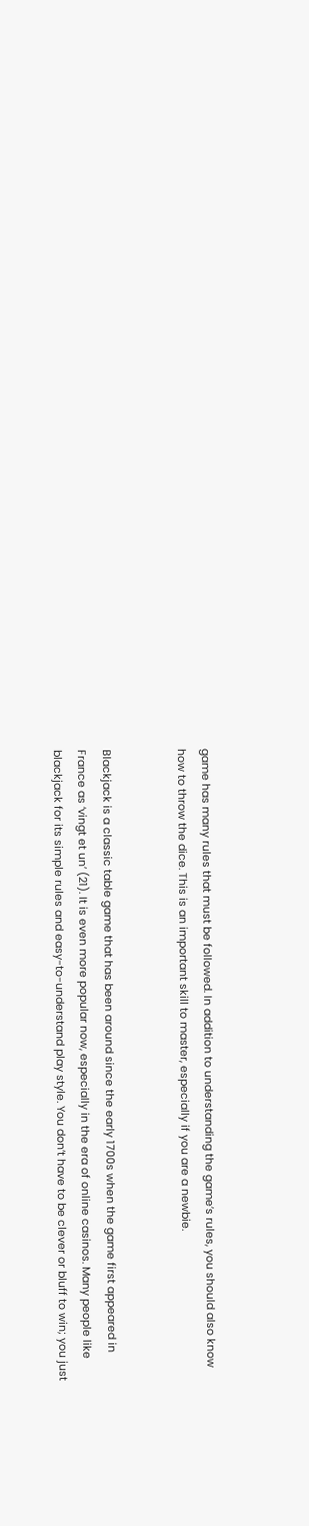game has many rules that must be followed. In addition to understanding the game’s rules, you should also know how to throw the dice. This is an important skill to master, especially if you are a newbie.


Blackjack is a classic table game that has been around since the early 1700s when the game first appeared in France as ‘vingt et un’ (21). It is even more popular now, especially in the era of online casinos. Many people like blackjack for its simple rules and easy-to-understand play style. You don’t have to be clever or bluff to win; you just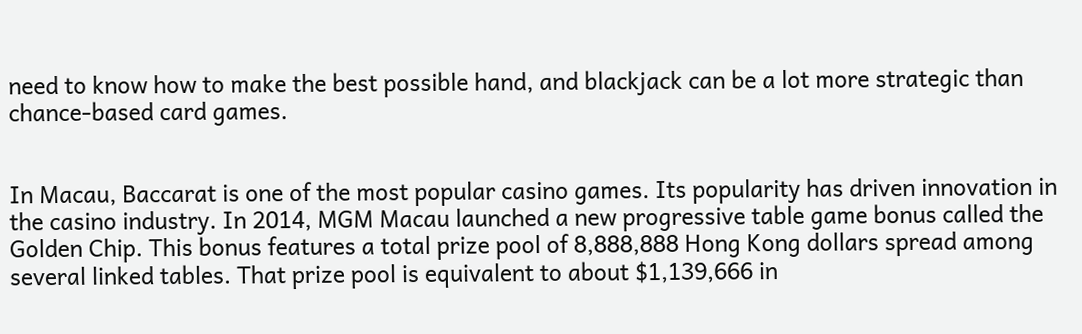need to know how to make the best possible hand, and blackjack can be a lot more strategic than chance-based card games.


In Macau, Baccarat is one of the most popular casino games. Its popularity has driven innovation in the casino industry. In 2014, MGM Macau launched a new progressive table game bonus called the Golden Chip. This bonus features a total prize pool of 8,888,888 Hong Kong dollars spread among several linked tables. That prize pool is equivalent to about $1,139,666 in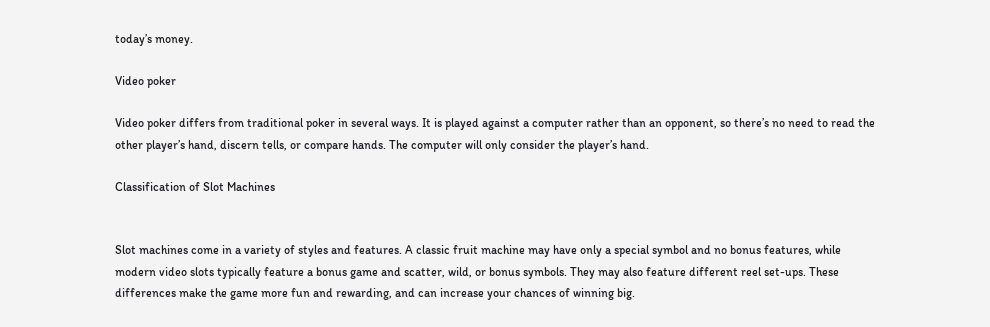today’s money.

Video poker

Video poker differs from traditional poker in several ways. It is played against a computer rather than an opponent, so there’s no need to read the other player’s hand, discern tells, or compare hands. The computer will only consider the player’s hand.

Classification of Slot Machines


Slot machines come in a variety of styles and features. A classic fruit machine may have only a special symbol and no bonus features, while modern video slots typically feature a bonus game and scatter, wild, or bonus symbols. They may also feature different reel set-ups. These differences make the game more fun and rewarding, and can increase your chances of winning big.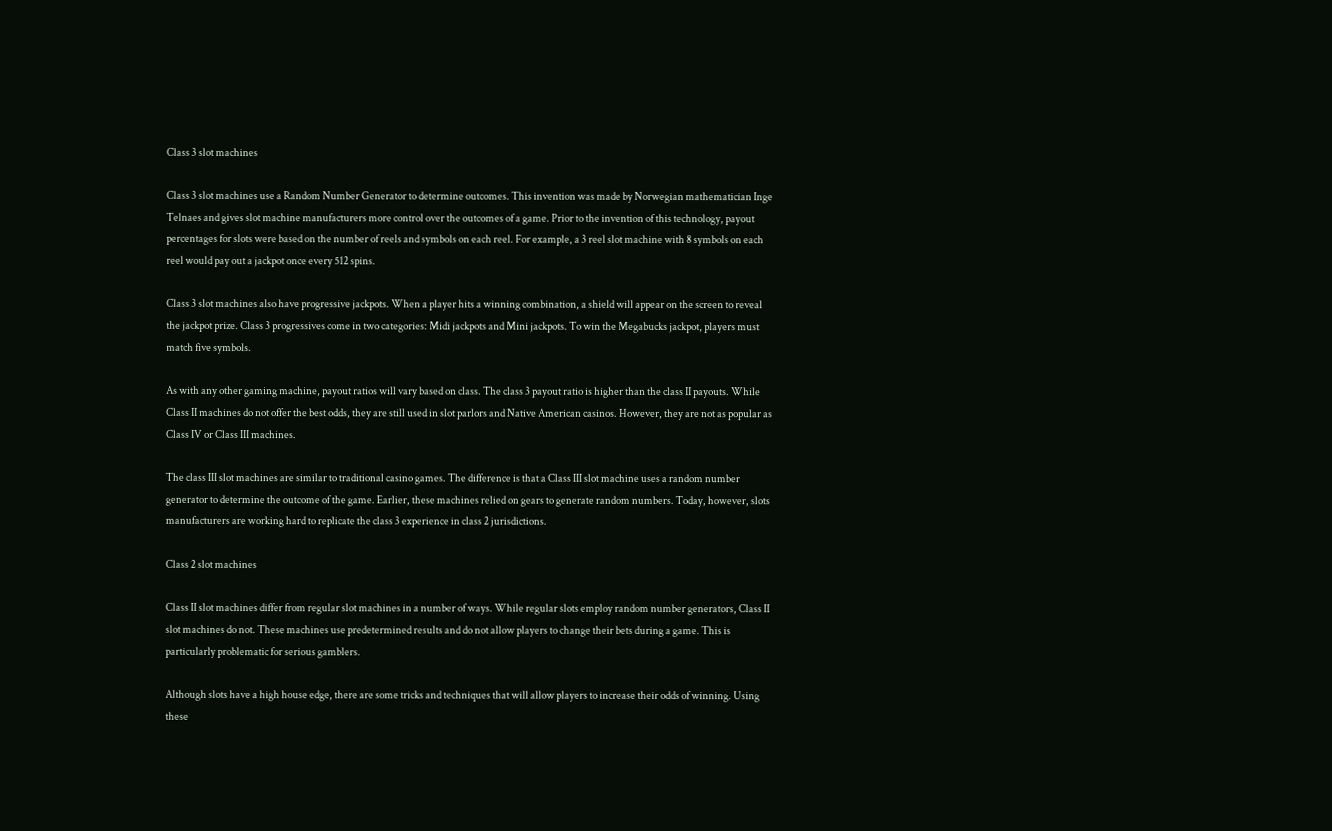Class 3 slot machines

Class 3 slot machines use a Random Number Generator to determine outcomes. This invention was made by Norwegian mathematician Inge Telnaes and gives slot machine manufacturers more control over the outcomes of a game. Prior to the invention of this technology, payout percentages for slots were based on the number of reels and symbols on each reel. For example, a 3 reel slot machine with 8 symbols on each reel would pay out a jackpot once every 512 spins.

Class 3 slot machines also have progressive jackpots. When a player hits a winning combination, a shield will appear on the screen to reveal the jackpot prize. Class 3 progressives come in two categories: Midi jackpots and Mini jackpots. To win the Megabucks jackpot, players must match five symbols.

As with any other gaming machine, payout ratios will vary based on class. The class 3 payout ratio is higher than the class II payouts. While Class II machines do not offer the best odds, they are still used in slot parlors and Native American casinos. However, they are not as popular as Class IV or Class III machines.

The class III slot machines are similar to traditional casino games. The difference is that a Class III slot machine uses a random number generator to determine the outcome of the game. Earlier, these machines relied on gears to generate random numbers. Today, however, slots manufacturers are working hard to replicate the class 3 experience in class 2 jurisdictions.

Class 2 slot machines

Class II slot machines differ from regular slot machines in a number of ways. While regular slots employ random number generators, Class II slot machines do not. These machines use predetermined results and do not allow players to change their bets during a game. This is particularly problematic for serious gamblers.

Although slots have a high house edge, there are some tricks and techniques that will allow players to increase their odds of winning. Using these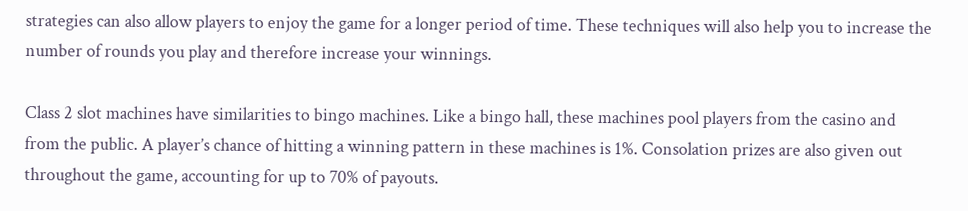strategies can also allow players to enjoy the game for a longer period of time. These techniques will also help you to increase the number of rounds you play and therefore increase your winnings.

Class 2 slot machines have similarities to bingo machines. Like a bingo hall, these machines pool players from the casino and from the public. A player’s chance of hitting a winning pattern in these machines is 1%. Consolation prizes are also given out throughout the game, accounting for up to 70% of payouts.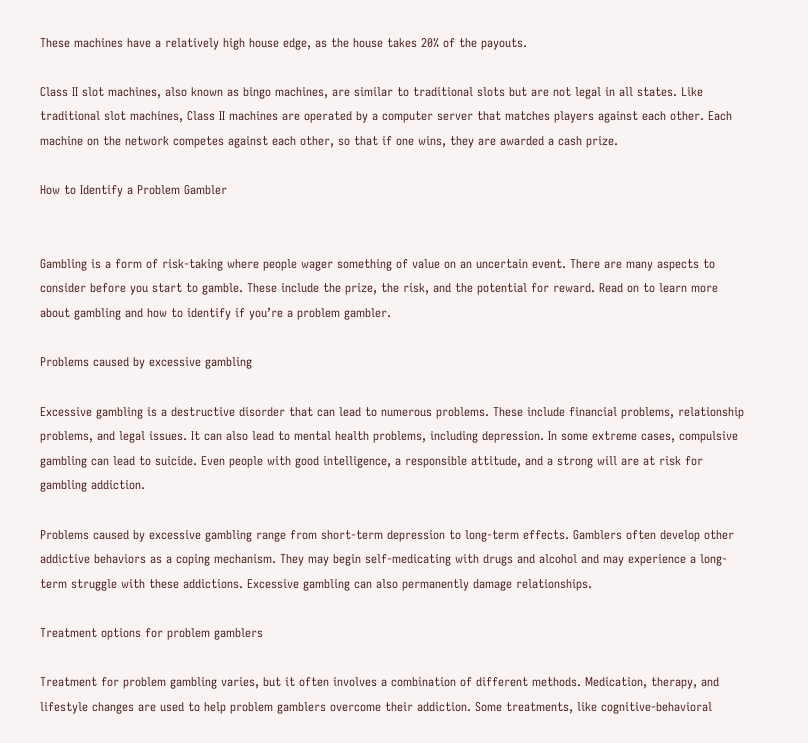These machines have a relatively high house edge, as the house takes 20% of the payouts.

Class II slot machines, also known as bingo machines, are similar to traditional slots but are not legal in all states. Like traditional slot machines, Class II machines are operated by a computer server that matches players against each other. Each machine on the network competes against each other, so that if one wins, they are awarded a cash prize.

How to Identify a Problem Gambler


Gambling is a form of risk-taking where people wager something of value on an uncertain event. There are many aspects to consider before you start to gamble. These include the prize, the risk, and the potential for reward. Read on to learn more about gambling and how to identify if you’re a problem gambler.

Problems caused by excessive gambling

Excessive gambling is a destructive disorder that can lead to numerous problems. These include financial problems, relationship problems, and legal issues. It can also lead to mental health problems, including depression. In some extreme cases, compulsive gambling can lead to suicide. Even people with good intelligence, a responsible attitude, and a strong will are at risk for gambling addiction.

Problems caused by excessive gambling range from short-term depression to long-term effects. Gamblers often develop other addictive behaviors as a coping mechanism. They may begin self-medicating with drugs and alcohol and may experience a long-term struggle with these addictions. Excessive gambling can also permanently damage relationships.

Treatment options for problem gamblers

Treatment for problem gambling varies, but it often involves a combination of different methods. Medication, therapy, and lifestyle changes are used to help problem gamblers overcome their addiction. Some treatments, like cognitive-behavioral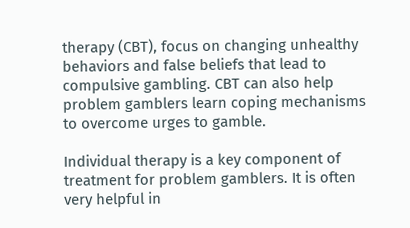therapy (CBT), focus on changing unhealthy behaviors and false beliefs that lead to compulsive gambling. CBT can also help problem gamblers learn coping mechanisms to overcome urges to gamble.

Individual therapy is a key component of treatment for problem gamblers. It is often very helpful in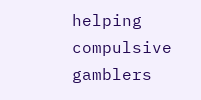helping compulsive gamblers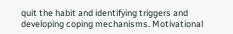quit the habit and identifying triggers and developing coping mechanisms. Motivational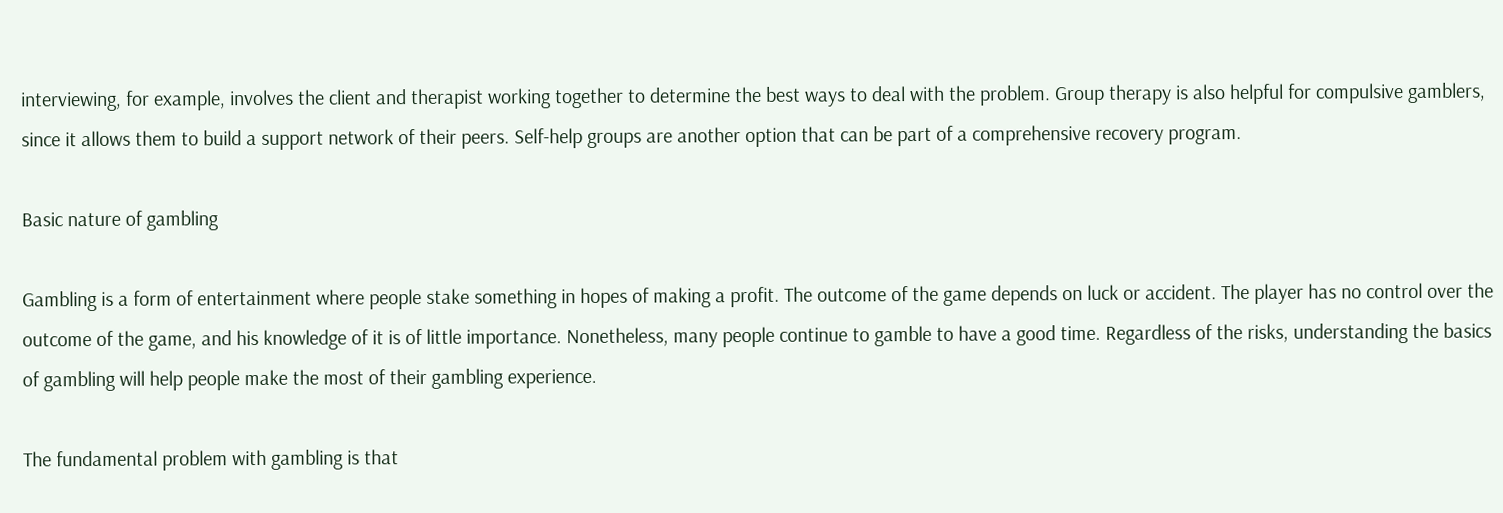interviewing, for example, involves the client and therapist working together to determine the best ways to deal with the problem. Group therapy is also helpful for compulsive gamblers, since it allows them to build a support network of their peers. Self-help groups are another option that can be part of a comprehensive recovery program.

Basic nature of gambling

Gambling is a form of entertainment where people stake something in hopes of making a profit. The outcome of the game depends on luck or accident. The player has no control over the outcome of the game, and his knowledge of it is of little importance. Nonetheless, many people continue to gamble to have a good time. Regardless of the risks, understanding the basics of gambling will help people make the most of their gambling experience.

The fundamental problem with gambling is that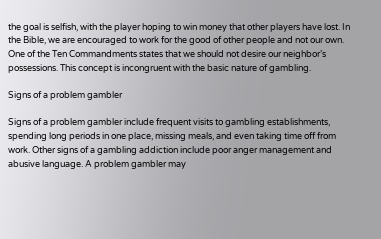the goal is selfish, with the player hoping to win money that other players have lost. In the Bible, we are encouraged to work for the good of other people and not our own. One of the Ten Commandments states that we should not desire our neighbor’s possessions. This concept is incongruent with the basic nature of gambling.

Signs of a problem gambler

Signs of a problem gambler include frequent visits to gambling establishments, spending long periods in one place, missing meals, and even taking time off from work. Other signs of a gambling addiction include poor anger management and abusive language. A problem gambler may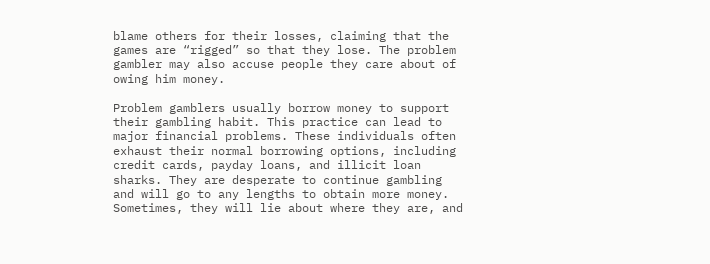blame others for their losses, claiming that the games are “rigged” so that they lose. The problem gambler may also accuse people they care about of owing him money.

Problem gamblers usually borrow money to support their gambling habit. This practice can lead to major financial problems. These individuals often exhaust their normal borrowing options, including credit cards, payday loans, and illicit loan sharks. They are desperate to continue gambling and will go to any lengths to obtain more money. Sometimes, they will lie about where they are, and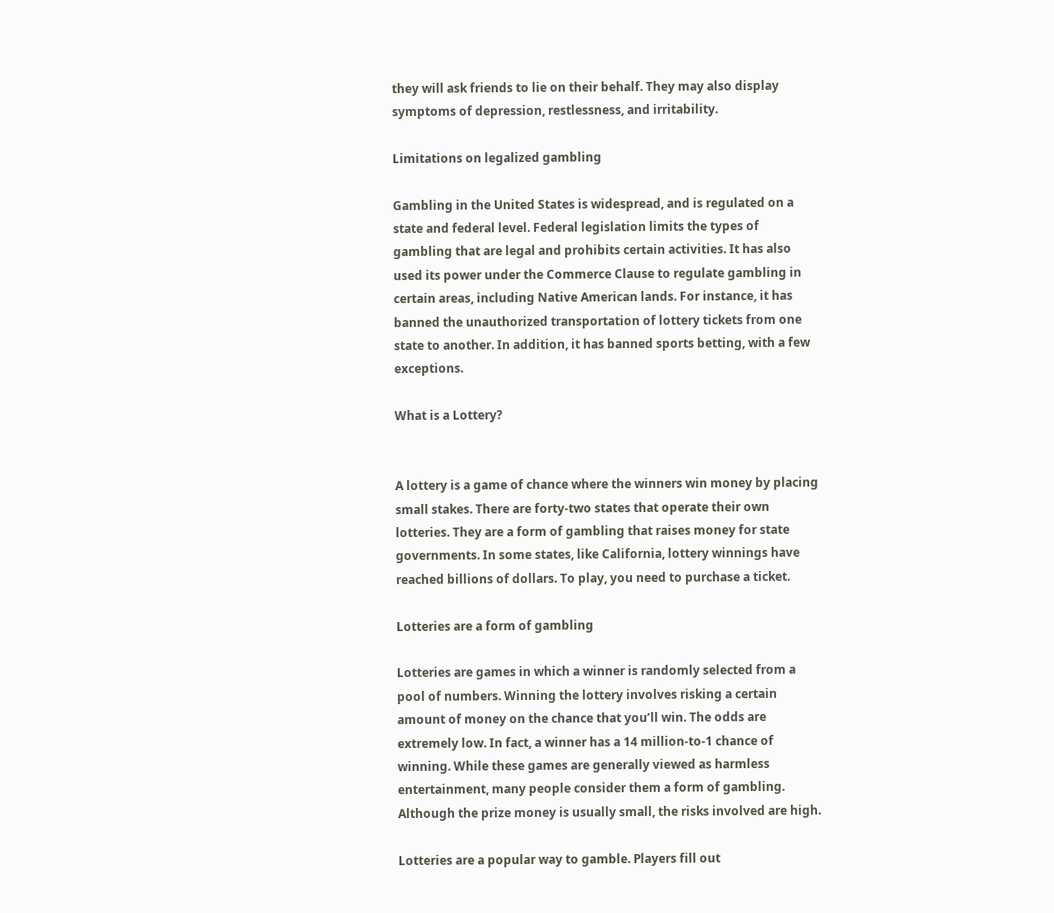they will ask friends to lie on their behalf. They may also display symptoms of depression, restlessness, and irritability.

Limitations on legalized gambling

Gambling in the United States is widespread, and is regulated on a state and federal level. Federal legislation limits the types of gambling that are legal and prohibits certain activities. It has also used its power under the Commerce Clause to regulate gambling in certain areas, including Native American lands. For instance, it has banned the unauthorized transportation of lottery tickets from one state to another. In addition, it has banned sports betting, with a few exceptions.

What is a Lottery?


A lottery is a game of chance where the winners win money by placing small stakes. There are forty-two states that operate their own lotteries. They are a form of gambling that raises money for state governments. In some states, like California, lottery winnings have reached billions of dollars. To play, you need to purchase a ticket.

Lotteries are a form of gambling

Lotteries are games in which a winner is randomly selected from a pool of numbers. Winning the lottery involves risking a certain amount of money on the chance that you’ll win. The odds are extremely low. In fact, a winner has a 14 million-to-1 chance of winning. While these games are generally viewed as harmless entertainment, many people consider them a form of gambling. Although the prize money is usually small, the risks involved are high.

Lotteries are a popular way to gamble. Players fill out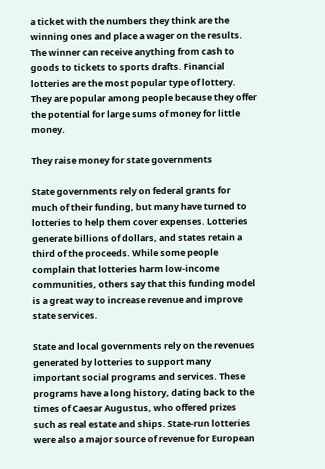a ticket with the numbers they think are the winning ones and place a wager on the results. The winner can receive anything from cash to goods to tickets to sports drafts. Financial lotteries are the most popular type of lottery. They are popular among people because they offer the potential for large sums of money for little money.

They raise money for state governments

State governments rely on federal grants for much of their funding, but many have turned to lotteries to help them cover expenses. Lotteries generate billions of dollars, and states retain a third of the proceeds. While some people complain that lotteries harm low-income communities, others say that this funding model is a great way to increase revenue and improve state services.

State and local governments rely on the revenues generated by lotteries to support many important social programs and services. These programs have a long history, dating back to the times of Caesar Augustus, who offered prizes such as real estate and ships. State-run lotteries were also a major source of revenue for European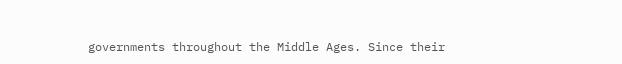governments throughout the Middle Ages. Since their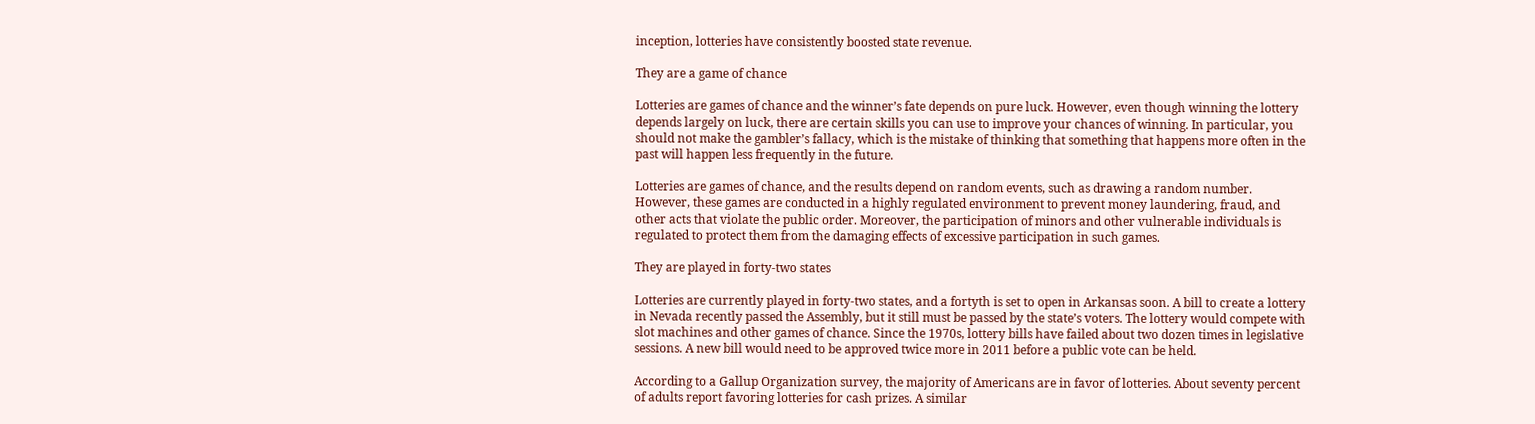inception, lotteries have consistently boosted state revenue.

They are a game of chance

Lotteries are games of chance and the winner’s fate depends on pure luck. However, even though winning the lottery depends largely on luck, there are certain skills you can use to improve your chances of winning. In particular, you should not make the gambler’s fallacy, which is the mistake of thinking that something that happens more often in the past will happen less frequently in the future.

Lotteries are games of chance, and the results depend on random events, such as drawing a random number. However, these games are conducted in a highly regulated environment to prevent money laundering, fraud, and other acts that violate the public order. Moreover, the participation of minors and other vulnerable individuals is regulated to protect them from the damaging effects of excessive participation in such games.

They are played in forty-two states

Lotteries are currently played in forty-two states, and a fortyth is set to open in Arkansas soon. A bill to create a lottery in Nevada recently passed the Assembly, but it still must be passed by the state’s voters. The lottery would compete with slot machines and other games of chance. Since the 1970s, lottery bills have failed about two dozen times in legislative sessions. A new bill would need to be approved twice more in 2011 before a public vote can be held.

According to a Gallup Organization survey, the majority of Americans are in favor of lotteries. About seventy percent of adults report favoring lotteries for cash prizes. A similar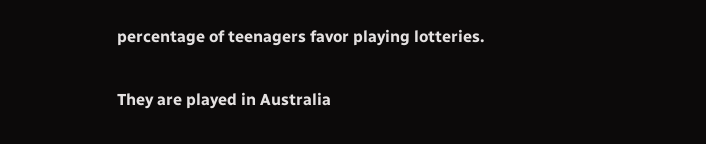percentage of teenagers favor playing lotteries.

They are played in Australia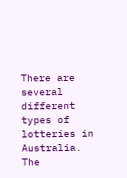There are several different types of lotteries in Australia. The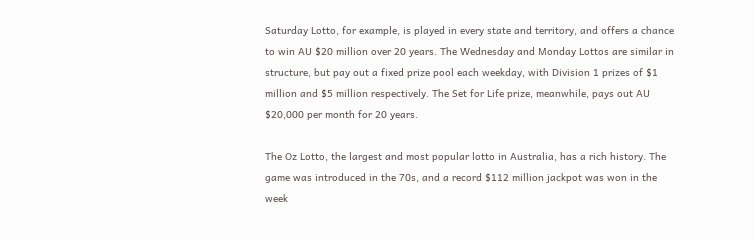Saturday Lotto, for example, is played in every state and territory, and offers a chance to win AU $20 million over 20 years. The Wednesday and Monday Lottos are similar in structure, but pay out a fixed prize pool each weekday, with Division 1 prizes of $1 million and $5 million respectively. The Set for Life prize, meanwhile, pays out AU $20,000 per month for 20 years.

The Oz Lotto, the largest and most popular lotto in Australia, has a rich history. The game was introduced in the 70s, and a record $112 million jackpot was won in the week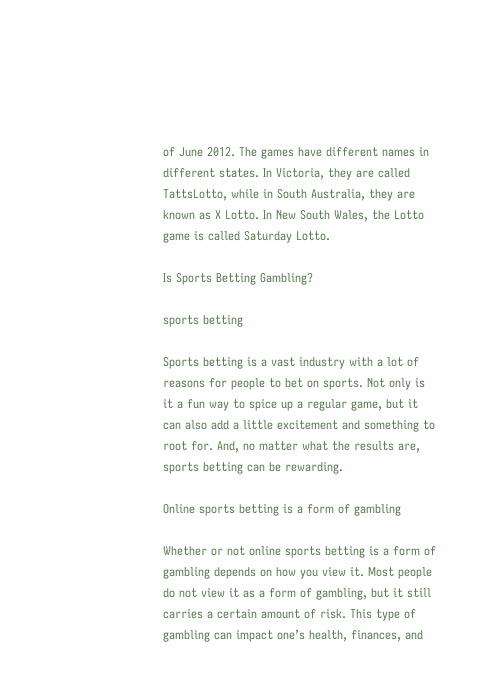of June 2012. The games have different names in different states. In Victoria, they are called TattsLotto, while in South Australia, they are known as X Lotto. In New South Wales, the Lotto game is called Saturday Lotto.

Is Sports Betting Gambling?

sports betting

Sports betting is a vast industry with a lot of reasons for people to bet on sports. Not only is it a fun way to spice up a regular game, but it can also add a little excitement and something to root for. And, no matter what the results are, sports betting can be rewarding.

Online sports betting is a form of gambling

Whether or not online sports betting is a form of gambling depends on how you view it. Most people do not view it as a form of gambling, but it still carries a certain amount of risk. This type of gambling can impact one’s health, finances, and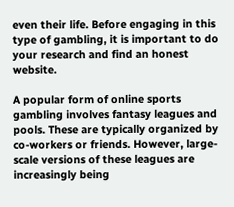even their life. Before engaging in this type of gambling, it is important to do your research and find an honest website.

A popular form of online sports gambling involves fantasy leagues and pools. These are typically organized by co-workers or friends. However, large-scale versions of these leagues are increasingly being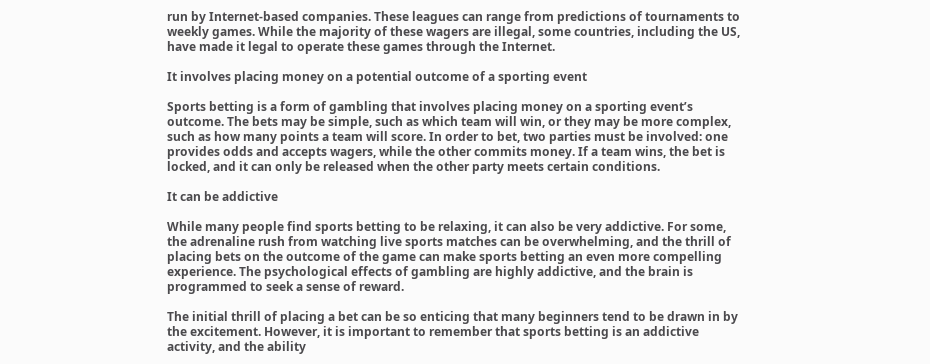run by Internet-based companies. These leagues can range from predictions of tournaments to weekly games. While the majority of these wagers are illegal, some countries, including the US, have made it legal to operate these games through the Internet.

It involves placing money on a potential outcome of a sporting event

Sports betting is a form of gambling that involves placing money on a sporting event’s outcome. The bets may be simple, such as which team will win, or they may be more complex, such as how many points a team will score. In order to bet, two parties must be involved: one provides odds and accepts wagers, while the other commits money. If a team wins, the bet is locked, and it can only be released when the other party meets certain conditions.

It can be addictive

While many people find sports betting to be relaxing, it can also be very addictive. For some, the adrenaline rush from watching live sports matches can be overwhelming, and the thrill of placing bets on the outcome of the game can make sports betting an even more compelling experience. The psychological effects of gambling are highly addictive, and the brain is programmed to seek a sense of reward.

The initial thrill of placing a bet can be so enticing that many beginners tend to be drawn in by the excitement. However, it is important to remember that sports betting is an addictive activity, and the ability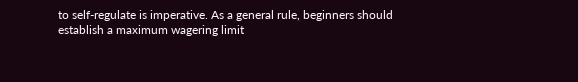to self-regulate is imperative. As a general rule, beginners should establish a maximum wagering limit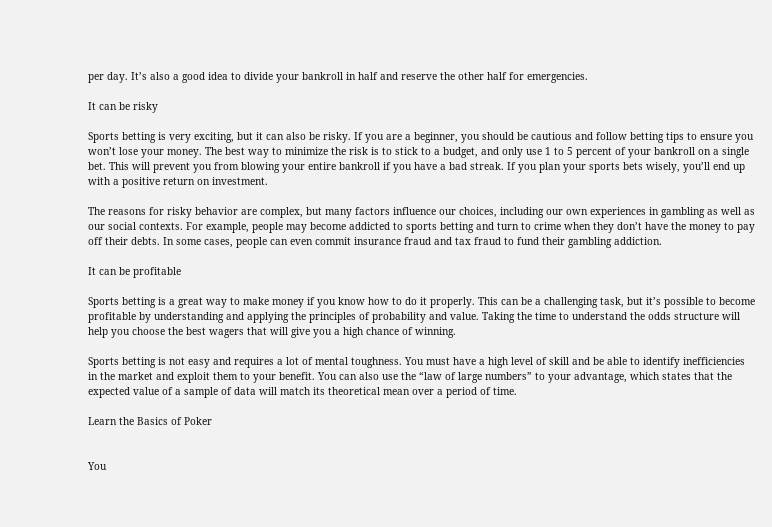per day. It’s also a good idea to divide your bankroll in half and reserve the other half for emergencies.

It can be risky

Sports betting is very exciting, but it can also be risky. If you are a beginner, you should be cautious and follow betting tips to ensure you won’t lose your money. The best way to minimize the risk is to stick to a budget, and only use 1 to 5 percent of your bankroll on a single bet. This will prevent you from blowing your entire bankroll if you have a bad streak. If you plan your sports bets wisely, you’ll end up with a positive return on investment.

The reasons for risky behavior are complex, but many factors influence our choices, including our own experiences in gambling as well as our social contexts. For example, people may become addicted to sports betting and turn to crime when they don’t have the money to pay off their debts. In some cases, people can even commit insurance fraud and tax fraud to fund their gambling addiction.

It can be profitable

Sports betting is a great way to make money if you know how to do it properly. This can be a challenging task, but it’s possible to become profitable by understanding and applying the principles of probability and value. Taking the time to understand the odds structure will help you choose the best wagers that will give you a high chance of winning.

Sports betting is not easy and requires a lot of mental toughness. You must have a high level of skill and be able to identify inefficiencies in the market and exploit them to your benefit. You can also use the “law of large numbers” to your advantage, which states that the expected value of a sample of data will match its theoretical mean over a period of time.

Learn the Basics of Poker


You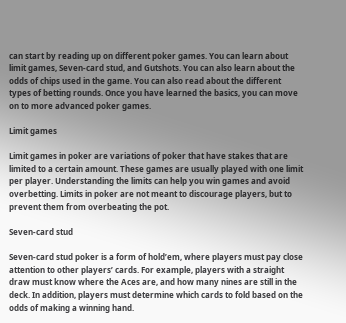can start by reading up on different poker games. You can learn about limit games, Seven-card stud, and Gutshots. You can also learn about the odds of chips used in the game. You can also read about the different types of betting rounds. Once you have learned the basics, you can move on to more advanced poker games.

Limit games

Limit games in poker are variations of poker that have stakes that are limited to a certain amount. These games are usually played with one limit per player. Understanding the limits can help you win games and avoid overbetting. Limits in poker are not meant to discourage players, but to prevent them from overbeating the pot.

Seven-card stud

Seven-card stud poker is a form of hold’em, where players must pay close attention to other players’ cards. For example, players with a straight draw must know where the Aces are, and how many nines are still in the deck. In addition, players must determine which cards to fold based on the odds of making a winning hand.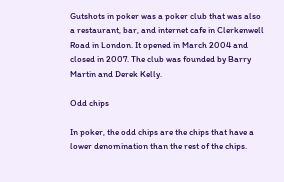Gutshots in poker was a poker club that was also a restaurant, bar, and internet cafe in Clerkenwell Road in London. It opened in March 2004 and closed in 2007. The club was founded by Barry Martin and Derek Kelly.

Odd chips

In poker, the odd chips are the chips that have a lower denomination than the rest of the chips.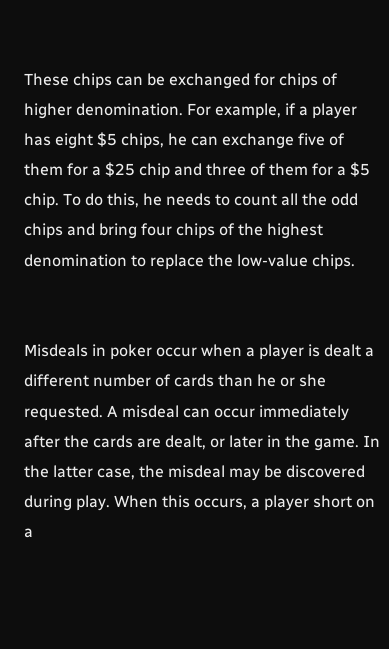These chips can be exchanged for chips of higher denomination. For example, if a player has eight $5 chips, he can exchange five of them for a $25 chip and three of them for a $5 chip. To do this, he needs to count all the odd chips and bring four chips of the highest denomination to replace the low-value chips.


Misdeals in poker occur when a player is dealt a different number of cards than he or she requested. A misdeal can occur immediately after the cards are dealt, or later in the game. In the latter case, the misdeal may be discovered during play. When this occurs, a player short on a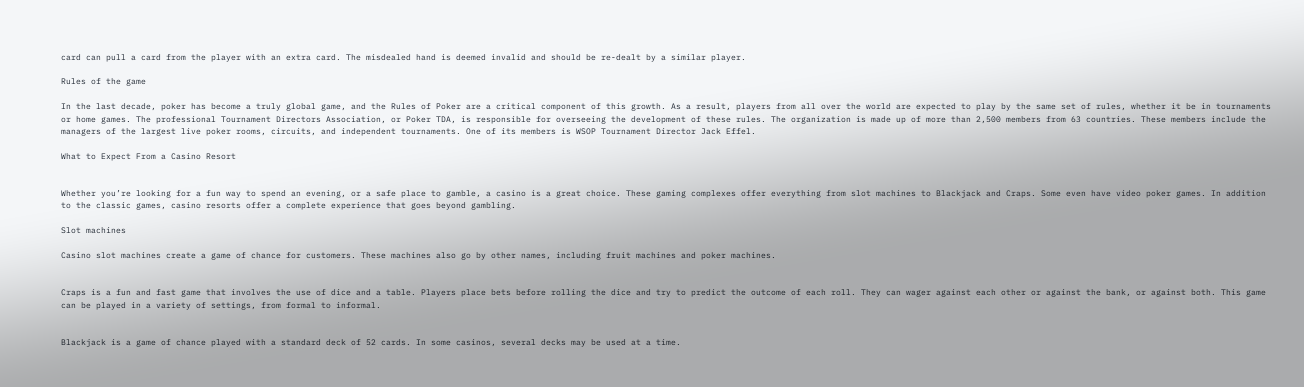card can pull a card from the player with an extra card. The misdealed hand is deemed invalid and should be re-dealt by a similar player.

Rules of the game

In the last decade, poker has become a truly global game, and the Rules of Poker are a critical component of this growth. As a result, players from all over the world are expected to play by the same set of rules, whether it be in tournaments or home games. The professional Tournament Directors Association, or Poker TDA, is responsible for overseeing the development of these rules. The organization is made up of more than 2,500 members from 63 countries. These members include the managers of the largest live poker rooms, circuits, and independent tournaments. One of its members is WSOP Tournament Director Jack Effel.

What to Expect From a Casino Resort


Whether you’re looking for a fun way to spend an evening, or a safe place to gamble, a casino is a great choice. These gaming complexes offer everything from slot machines to Blackjack and Craps. Some even have video poker games. In addition to the classic games, casino resorts offer a complete experience that goes beyond gambling.

Slot machines

Casino slot machines create a game of chance for customers. These machines also go by other names, including fruit machines and poker machines.


Craps is a fun and fast game that involves the use of dice and a table. Players place bets before rolling the dice and try to predict the outcome of each roll. They can wager against each other or against the bank, or against both. This game can be played in a variety of settings, from formal to informal.


Blackjack is a game of chance played with a standard deck of 52 cards. In some casinos, several decks may be used at a time.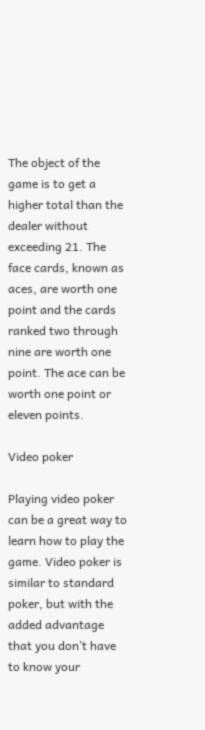The object of the game is to get a higher total than the dealer without exceeding 21. The face cards, known as aces, are worth one point and the cards ranked two through nine are worth one point. The ace can be worth one point or eleven points.

Video poker

Playing video poker can be a great way to learn how to play the game. Video poker is similar to standard poker, but with the added advantage that you don’t have to know your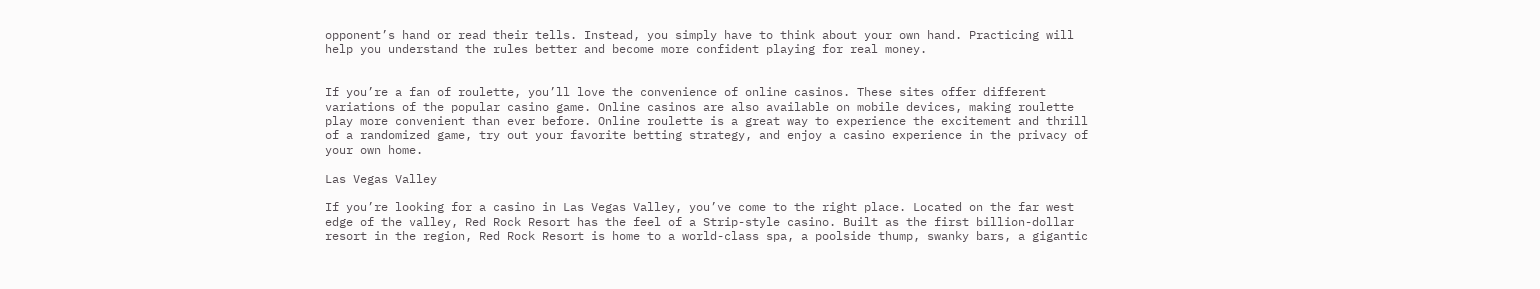opponent’s hand or read their tells. Instead, you simply have to think about your own hand. Practicing will help you understand the rules better and become more confident playing for real money.


If you’re a fan of roulette, you’ll love the convenience of online casinos. These sites offer different variations of the popular casino game. Online casinos are also available on mobile devices, making roulette play more convenient than ever before. Online roulette is a great way to experience the excitement and thrill of a randomized game, try out your favorite betting strategy, and enjoy a casino experience in the privacy of your own home.

Las Vegas Valley

If you’re looking for a casino in Las Vegas Valley, you’ve come to the right place. Located on the far west edge of the valley, Red Rock Resort has the feel of a Strip-style casino. Built as the first billion-dollar resort in the region, Red Rock Resort is home to a world-class spa, a poolside thump, swanky bars, a gigantic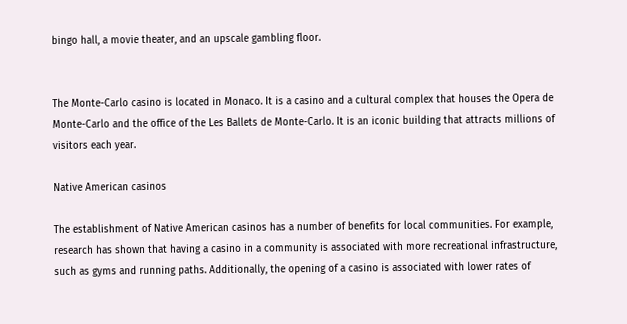bingo hall, a movie theater, and an upscale gambling floor.


The Monte-Carlo casino is located in Monaco. It is a casino and a cultural complex that houses the Opera de Monte-Carlo and the office of the Les Ballets de Monte-Carlo. It is an iconic building that attracts millions of visitors each year.

Native American casinos

The establishment of Native American casinos has a number of benefits for local communities. For example, research has shown that having a casino in a community is associated with more recreational infrastructure, such as gyms and running paths. Additionally, the opening of a casino is associated with lower rates of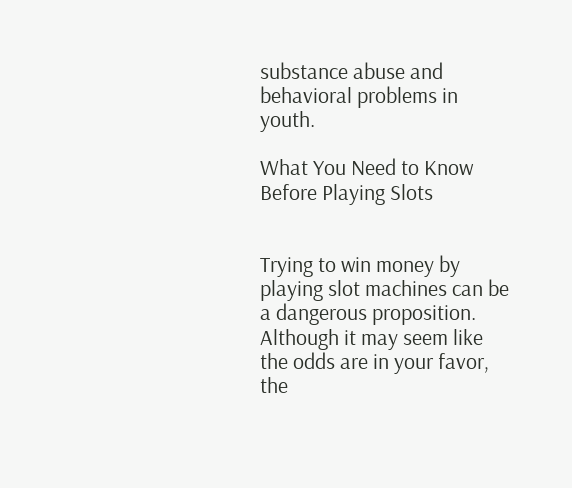substance abuse and behavioral problems in youth.

What You Need to Know Before Playing Slots


Trying to win money by playing slot machines can be a dangerous proposition. Although it may seem like the odds are in your favor, the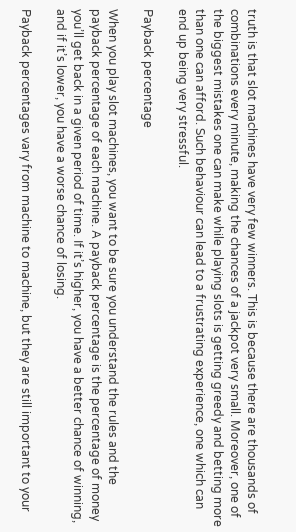truth is that slot machines have very few winners. This is because there are thousands of combinations every minute, making the chances of a jackpot very small. Moreover, one of the biggest mistakes one can make while playing slots is getting greedy and betting more than one can afford. Such behaviour can lead to a frustrating experience, one which can end up being very stressful.

Payback percentage

When you play slot machines, you want to be sure you understand the rules and the payback percentage of each machine. A payback percentage is the percentage of money you’ll get back in a given period of time. If it’s higher, you have a better chance of winning, and if it’s lower, you have a worse chance of losing.

Payback percentages vary from machine to machine, but they are still important to your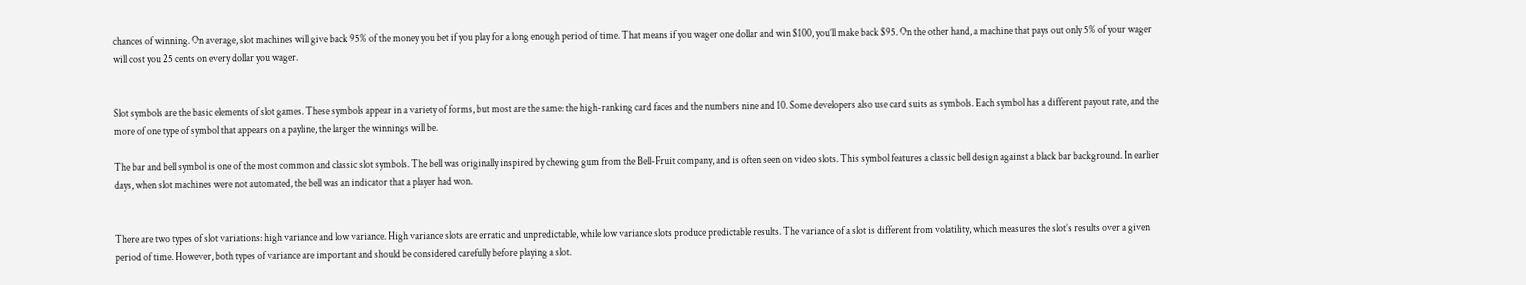chances of winning. On average, slot machines will give back 95% of the money you bet if you play for a long enough period of time. That means if you wager one dollar and win $100, you’ll make back $95. On the other hand, a machine that pays out only 5% of your wager will cost you 25 cents on every dollar you wager.


Slot symbols are the basic elements of slot games. These symbols appear in a variety of forms, but most are the same: the high-ranking card faces and the numbers nine and 10. Some developers also use card suits as symbols. Each symbol has a different payout rate, and the more of one type of symbol that appears on a payline, the larger the winnings will be.

The bar and bell symbol is one of the most common and classic slot symbols. The bell was originally inspired by chewing gum from the Bell-Fruit company, and is often seen on video slots. This symbol features a classic bell design against a black bar background. In earlier days, when slot machines were not automated, the bell was an indicator that a player had won.


There are two types of slot variations: high variance and low variance. High variance slots are erratic and unpredictable, while low variance slots produce predictable results. The variance of a slot is different from volatility, which measures the slot’s results over a given period of time. However, both types of variance are important and should be considered carefully before playing a slot.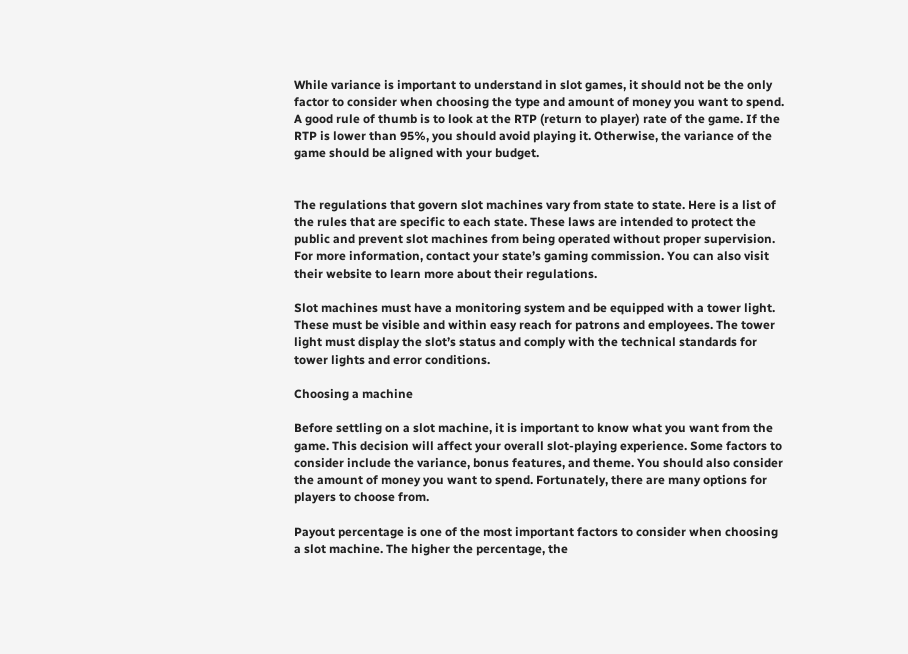While variance is important to understand in slot games, it should not be the only factor to consider when choosing the type and amount of money you want to spend. A good rule of thumb is to look at the RTP (return to player) rate of the game. If the RTP is lower than 95%, you should avoid playing it. Otherwise, the variance of the game should be aligned with your budget.


The regulations that govern slot machines vary from state to state. Here is a list of the rules that are specific to each state. These laws are intended to protect the public and prevent slot machines from being operated without proper supervision. For more information, contact your state’s gaming commission. You can also visit their website to learn more about their regulations.

Slot machines must have a monitoring system and be equipped with a tower light. These must be visible and within easy reach for patrons and employees. The tower light must display the slot’s status and comply with the technical standards for tower lights and error conditions.

Choosing a machine

Before settling on a slot machine, it is important to know what you want from the game. This decision will affect your overall slot-playing experience. Some factors to consider include the variance, bonus features, and theme. You should also consider the amount of money you want to spend. Fortunately, there are many options for players to choose from.

Payout percentage is one of the most important factors to consider when choosing a slot machine. The higher the percentage, the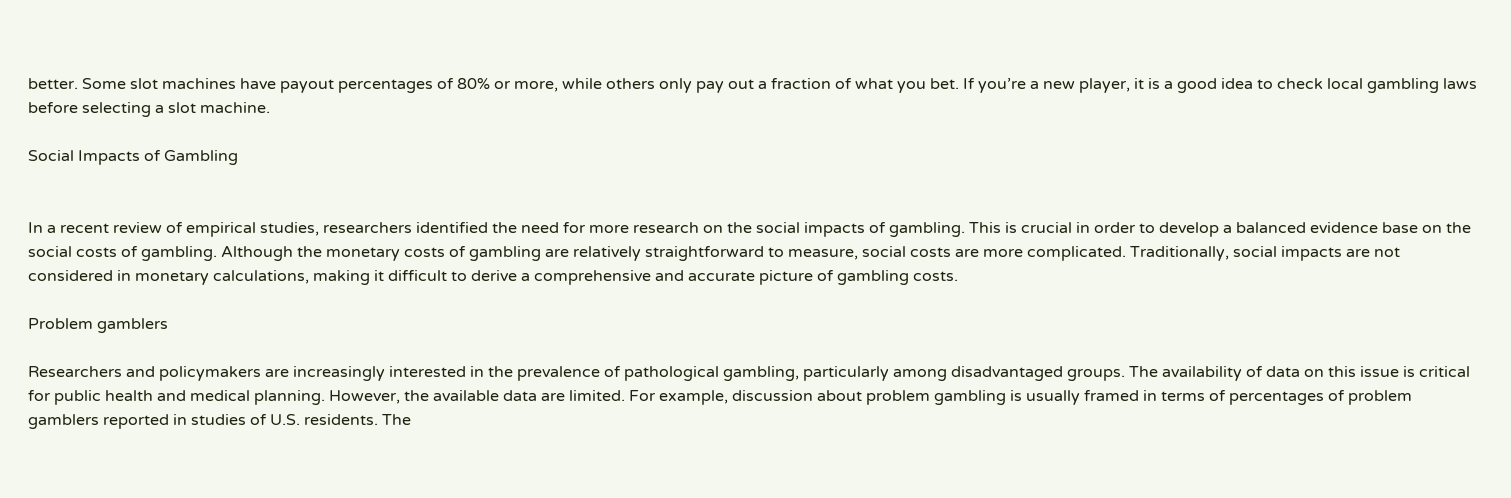better. Some slot machines have payout percentages of 80% or more, while others only pay out a fraction of what you bet. If you’re a new player, it is a good idea to check local gambling laws before selecting a slot machine.

Social Impacts of Gambling


In a recent review of empirical studies, researchers identified the need for more research on the social impacts of gambling. This is crucial in order to develop a balanced evidence base on the social costs of gambling. Although the monetary costs of gambling are relatively straightforward to measure, social costs are more complicated. Traditionally, social impacts are not considered in monetary calculations, making it difficult to derive a comprehensive and accurate picture of gambling costs.

Problem gamblers

Researchers and policymakers are increasingly interested in the prevalence of pathological gambling, particularly among disadvantaged groups. The availability of data on this issue is critical for public health and medical planning. However, the available data are limited. For example, discussion about problem gambling is usually framed in terms of percentages of problem gamblers reported in studies of U.S. residents. The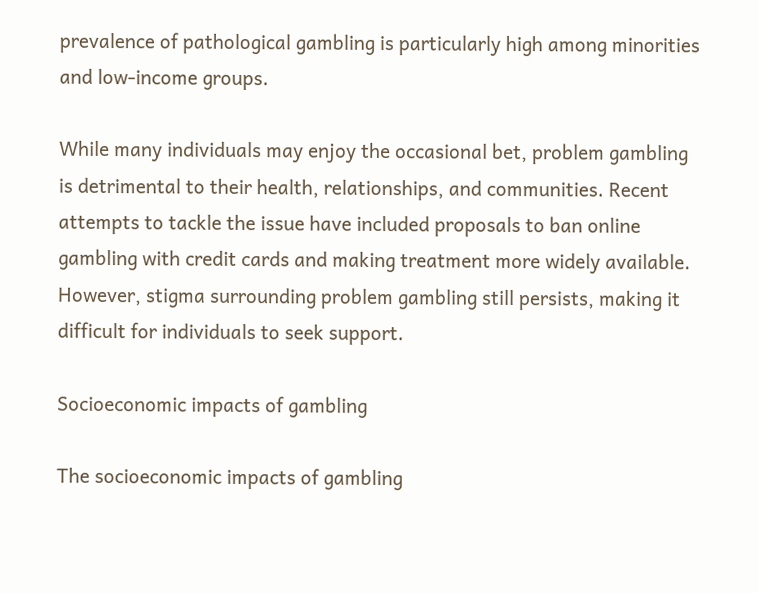prevalence of pathological gambling is particularly high among minorities and low-income groups.

While many individuals may enjoy the occasional bet, problem gambling is detrimental to their health, relationships, and communities. Recent attempts to tackle the issue have included proposals to ban online gambling with credit cards and making treatment more widely available. However, stigma surrounding problem gambling still persists, making it difficult for individuals to seek support.

Socioeconomic impacts of gambling

The socioeconomic impacts of gambling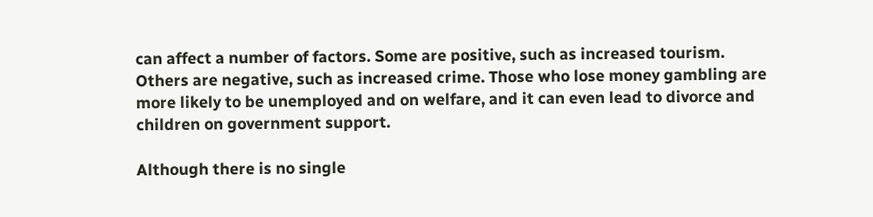can affect a number of factors. Some are positive, such as increased tourism. Others are negative, such as increased crime. Those who lose money gambling are more likely to be unemployed and on welfare, and it can even lead to divorce and children on government support.

Although there is no single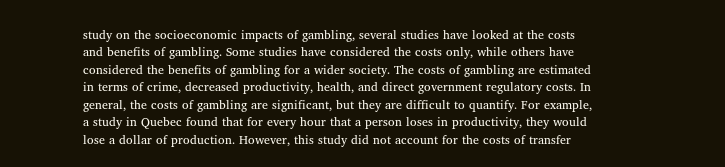study on the socioeconomic impacts of gambling, several studies have looked at the costs and benefits of gambling. Some studies have considered the costs only, while others have considered the benefits of gambling for a wider society. The costs of gambling are estimated in terms of crime, decreased productivity, health, and direct government regulatory costs. In general, the costs of gambling are significant, but they are difficult to quantify. For example, a study in Quebec found that for every hour that a person loses in productivity, they would lose a dollar of production. However, this study did not account for the costs of transfer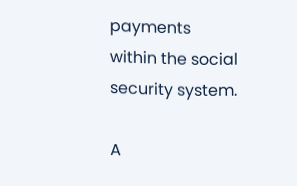payments within the social security system.

A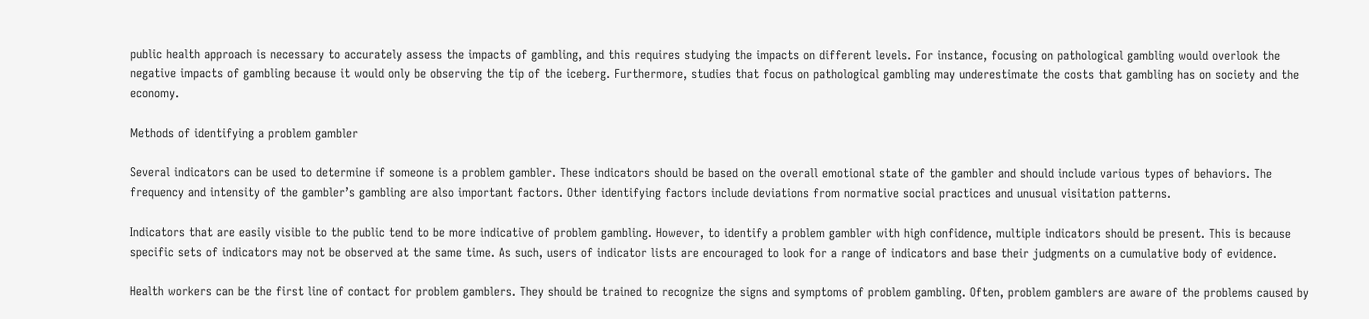public health approach is necessary to accurately assess the impacts of gambling, and this requires studying the impacts on different levels. For instance, focusing on pathological gambling would overlook the negative impacts of gambling because it would only be observing the tip of the iceberg. Furthermore, studies that focus on pathological gambling may underestimate the costs that gambling has on society and the economy.

Methods of identifying a problem gambler

Several indicators can be used to determine if someone is a problem gambler. These indicators should be based on the overall emotional state of the gambler and should include various types of behaviors. The frequency and intensity of the gambler’s gambling are also important factors. Other identifying factors include deviations from normative social practices and unusual visitation patterns.

Indicators that are easily visible to the public tend to be more indicative of problem gambling. However, to identify a problem gambler with high confidence, multiple indicators should be present. This is because specific sets of indicators may not be observed at the same time. As such, users of indicator lists are encouraged to look for a range of indicators and base their judgments on a cumulative body of evidence.

Health workers can be the first line of contact for problem gamblers. They should be trained to recognize the signs and symptoms of problem gambling. Often, problem gamblers are aware of the problems caused by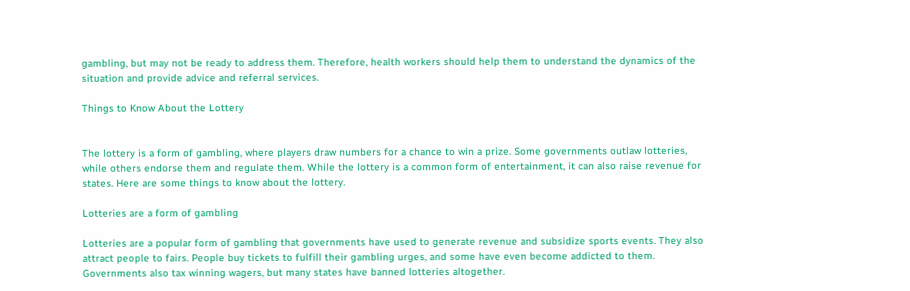gambling, but may not be ready to address them. Therefore, health workers should help them to understand the dynamics of the situation and provide advice and referral services.

Things to Know About the Lottery


The lottery is a form of gambling, where players draw numbers for a chance to win a prize. Some governments outlaw lotteries, while others endorse them and regulate them. While the lottery is a common form of entertainment, it can also raise revenue for states. Here are some things to know about the lottery.

Lotteries are a form of gambling

Lotteries are a popular form of gambling that governments have used to generate revenue and subsidize sports events. They also attract people to fairs. People buy tickets to fulfill their gambling urges, and some have even become addicted to them. Governments also tax winning wagers, but many states have banned lotteries altogether.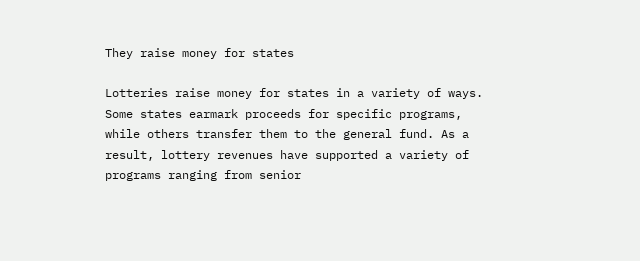They raise money for states

Lotteries raise money for states in a variety of ways. Some states earmark proceeds for specific programs, while others transfer them to the general fund. As a result, lottery revenues have supported a variety of programs ranging from senior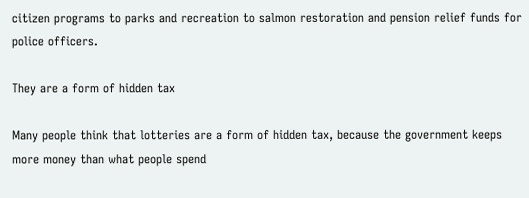citizen programs to parks and recreation to salmon restoration and pension relief funds for police officers.

They are a form of hidden tax

Many people think that lotteries are a form of hidden tax, because the government keeps more money than what people spend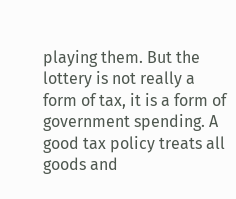playing them. But the lottery is not really a form of tax, it is a form of government spending. A good tax policy treats all goods and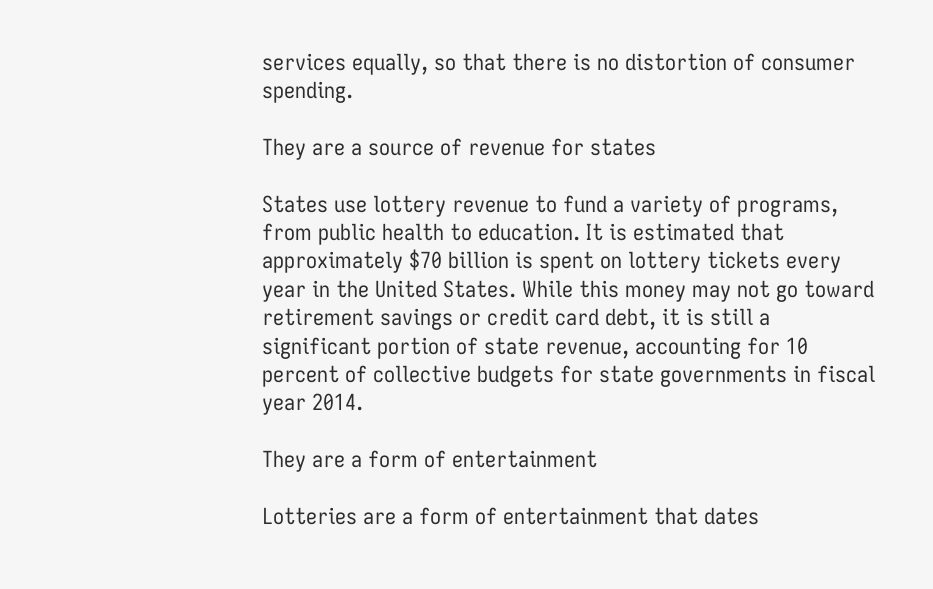services equally, so that there is no distortion of consumer spending.

They are a source of revenue for states

States use lottery revenue to fund a variety of programs, from public health to education. It is estimated that approximately $70 billion is spent on lottery tickets every year in the United States. While this money may not go toward retirement savings or credit card debt, it is still a significant portion of state revenue, accounting for 10 percent of collective budgets for state governments in fiscal year 2014.

They are a form of entertainment

Lotteries are a form of entertainment that dates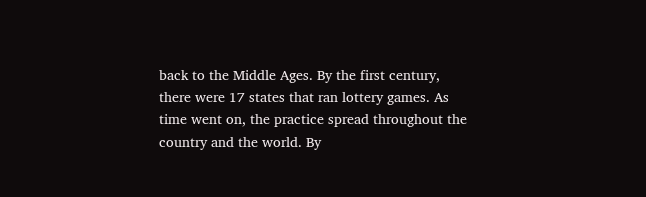back to the Middle Ages. By the first century, there were 17 states that ran lottery games. As time went on, the practice spread throughout the country and the world. By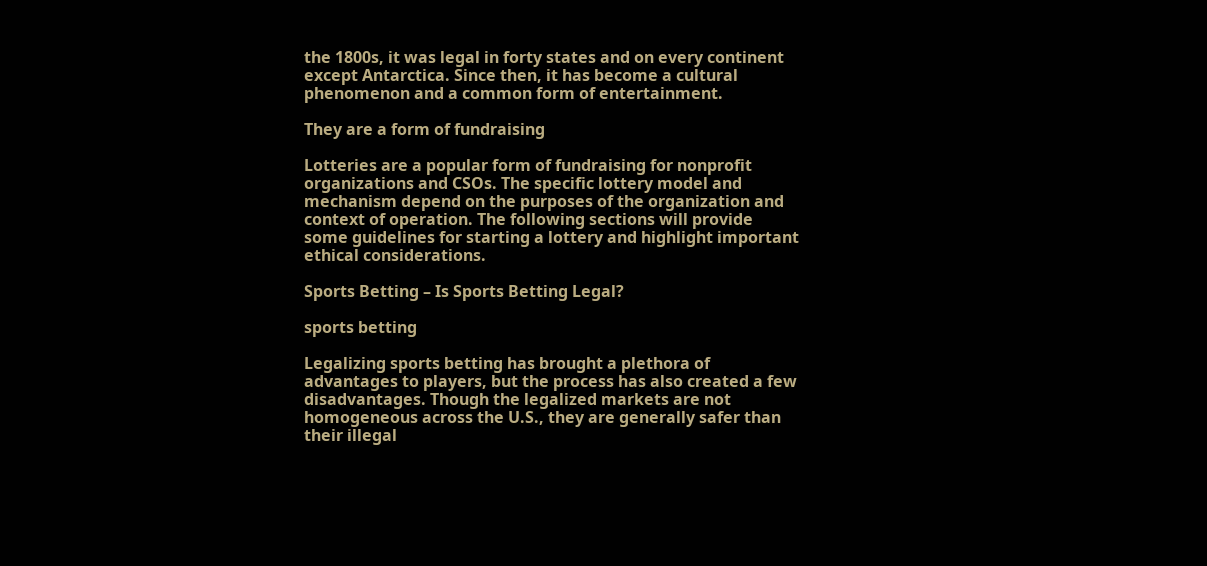the 1800s, it was legal in forty states and on every continent except Antarctica. Since then, it has become a cultural phenomenon and a common form of entertainment.

They are a form of fundraising

Lotteries are a popular form of fundraising for nonprofit organizations and CSOs. The specific lottery model and mechanism depend on the purposes of the organization and context of operation. The following sections will provide some guidelines for starting a lottery and highlight important ethical considerations.

Sports Betting – Is Sports Betting Legal?

sports betting

Legalizing sports betting has brought a plethora of advantages to players, but the process has also created a few disadvantages. Though the legalized markets are not homogeneous across the U.S., they are generally safer than their illegal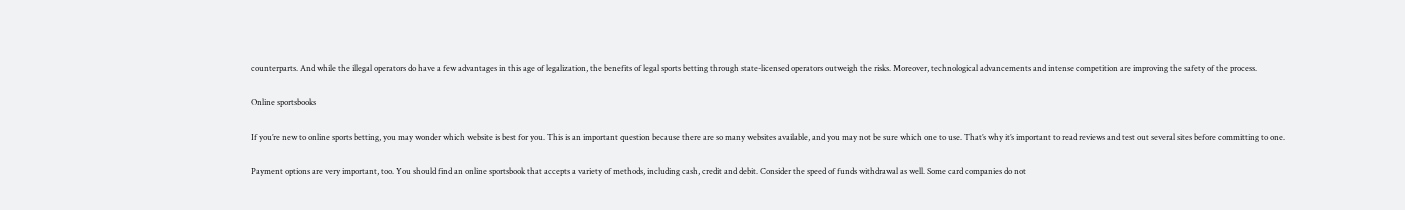counterparts. And while the illegal operators do have a few advantages in this age of legalization, the benefits of legal sports betting through state-licensed operators outweigh the risks. Moreover, technological advancements and intense competition are improving the safety of the process.

Online sportsbooks

If you’re new to online sports betting, you may wonder which website is best for you. This is an important question because there are so many websites available, and you may not be sure which one to use. That’s why it’s important to read reviews and test out several sites before committing to one.

Payment options are very important, too. You should find an online sportsbook that accepts a variety of methods, including cash, credit and debit. Consider the speed of funds withdrawal as well. Some card companies do not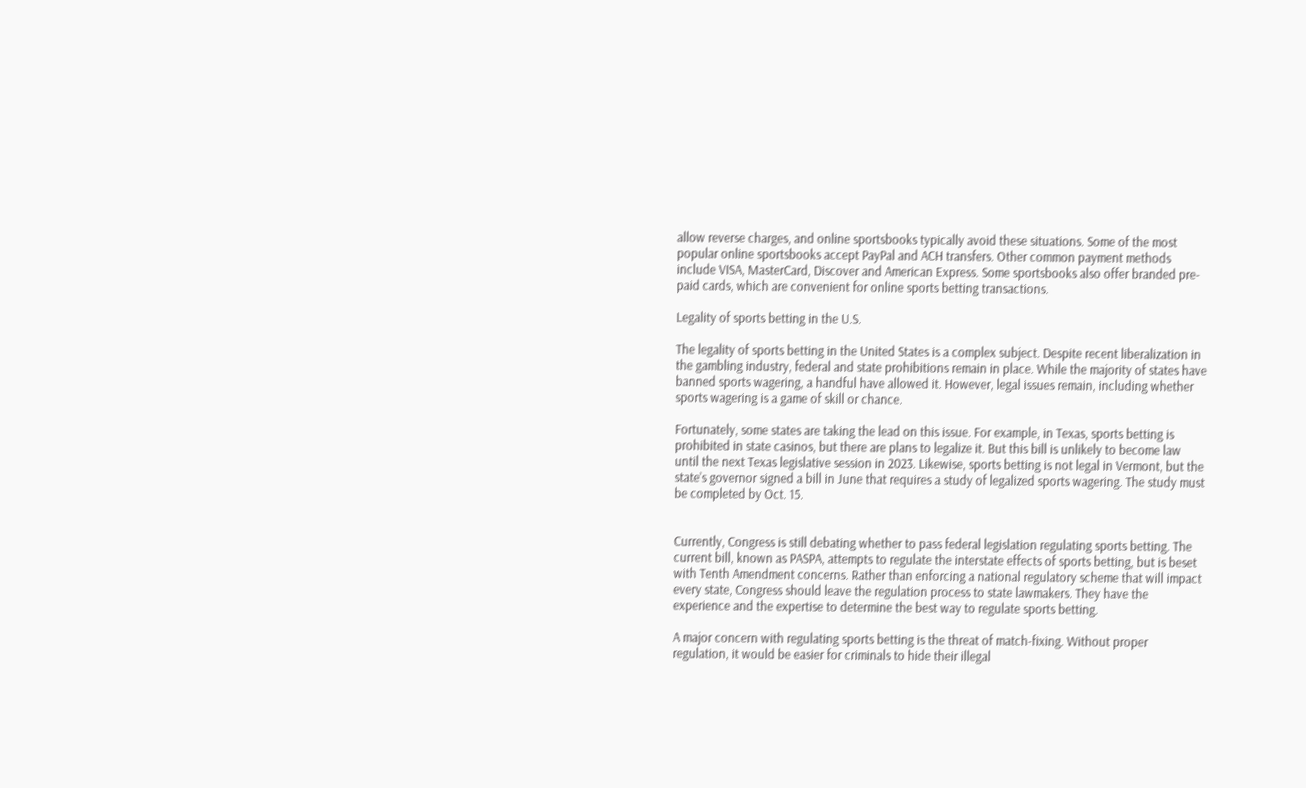allow reverse charges, and online sportsbooks typically avoid these situations. Some of the most popular online sportsbooks accept PayPal and ACH transfers. Other common payment methods include VISA, MasterCard, Discover and American Express. Some sportsbooks also offer branded pre-paid cards, which are convenient for online sports betting transactions.

Legality of sports betting in the U.S.

The legality of sports betting in the United States is a complex subject. Despite recent liberalization in the gambling industry, federal and state prohibitions remain in place. While the majority of states have banned sports wagering, a handful have allowed it. However, legal issues remain, including whether sports wagering is a game of skill or chance.

Fortunately, some states are taking the lead on this issue. For example, in Texas, sports betting is prohibited in state casinos, but there are plans to legalize it. But this bill is unlikely to become law until the next Texas legislative session in 2023. Likewise, sports betting is not legal in Vermont, but the state’s governor signed a bill in June that requires a study of legalized sports wagering. The study must be completed by Oct. 15.


Currently, Congress is still debating whether to pass federal legislation regulating sports betting. The current bill, known as PASPA, attempts to regulate the interstate effects of sports betting, but is beset with Tenth Amendment concerns. Rather than enforcing a national regulatory scheme that will impact every state, Congress should leave the regulation process to state lawmakers. They have the experience and the expertise to determine the best way to regulate sports betting.

A major concern with regulating sports betting is the threat of match-fixing. Without proper regulation, it would be easier for criminals to hide their illegal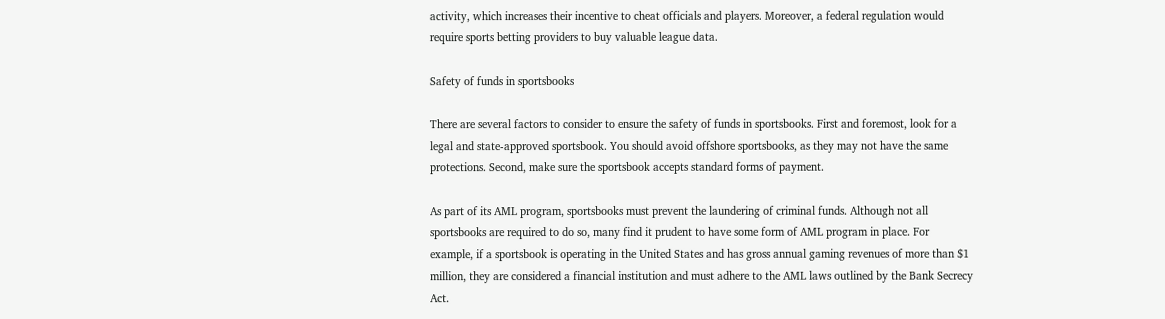activity, which increases their incentive to cheat officials and players. Moreover, a federal regulation would require sports betting providers to buy valuable league data.

Safety of funds in sportsbooks

There are several factors to consider to ensure the safety of funds in sportsbooks. First and foremost, look for a legal and state-approved sportsbook. You should avoid offshore sportsbooks, as they may not have the same protections. Second, make sure the sportsbook accepts standard forms of payment.

As part of its AML program, sportsbooks must prevent the laundering of criminal funds. Although not all sportsbooks are required to do so, many find it prudent to have some form of AML program in place. For example, if a sportsbook is operating in the United States and has gross annual gaming revenues of more than $1 million, they are considered a financial institution and must adhere to the AML laws outlined by the Bank Secrecy Act.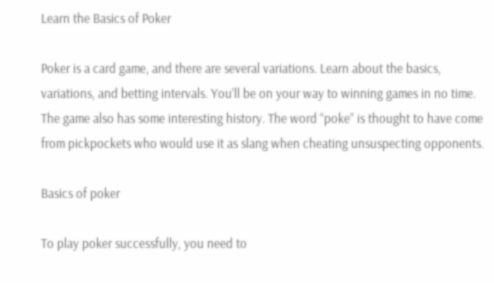Learn the Basics of Poker

Poker is a card game, and there are several variations. Learn about the basics, variations, and betting intervals. You’ll be on your way to winning games in no time. The game also has some interesting history. The word “poke” is thought to have come from pickpockets who would use it as slang when cheating unsuspecting opponents.

Basics of poker

To play poker successfully, you need to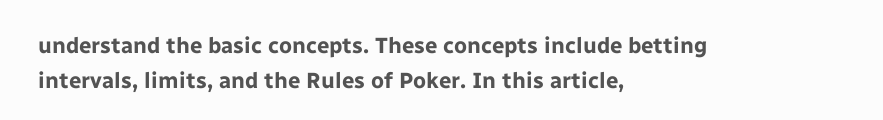understand the basic concepts. These concepts include betting intervals, limits, and the Rules of Poker. In this article,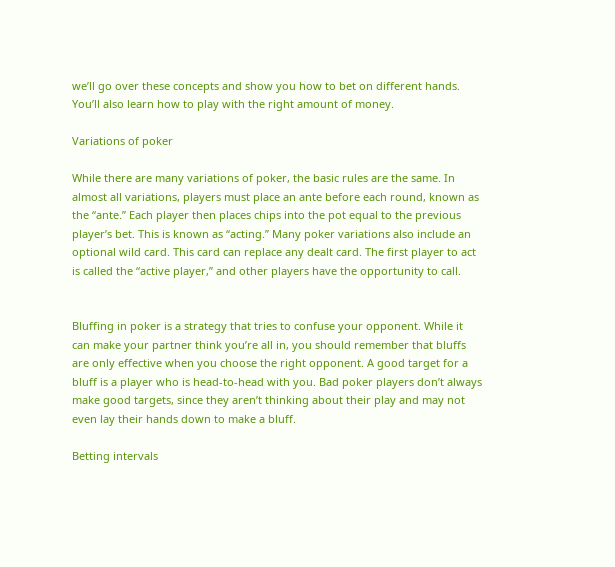we’ll go over these concepts and show you how to bet on different hands. You’ll also learn how to play with the right amount of money.

Variations of poker

While there are many variations of poker, the basic rules are the same. In almost all variations, players must place an ante before each round, known as the “ante.” Each player then places chips into the pot equal to the previous player’s bet. This is known as “acting.” Many poker variations also include an optional wild card. This card can replace any dealt card. The first player to act is called the “active player,” and other players have the opportunity to call.


Bluffing in poker is a strategy that tries to confuse your opponent. While it can make your partner think you’re all in, you should remember that bluffs are only effective when you choose the right opponent. A good target for a bluff is a player who is head-to-head with you. Bad poker players don’t always make good targets, since they aren’t thinking about their play and may not even lay their hands down to make a bluff.

Betting intervals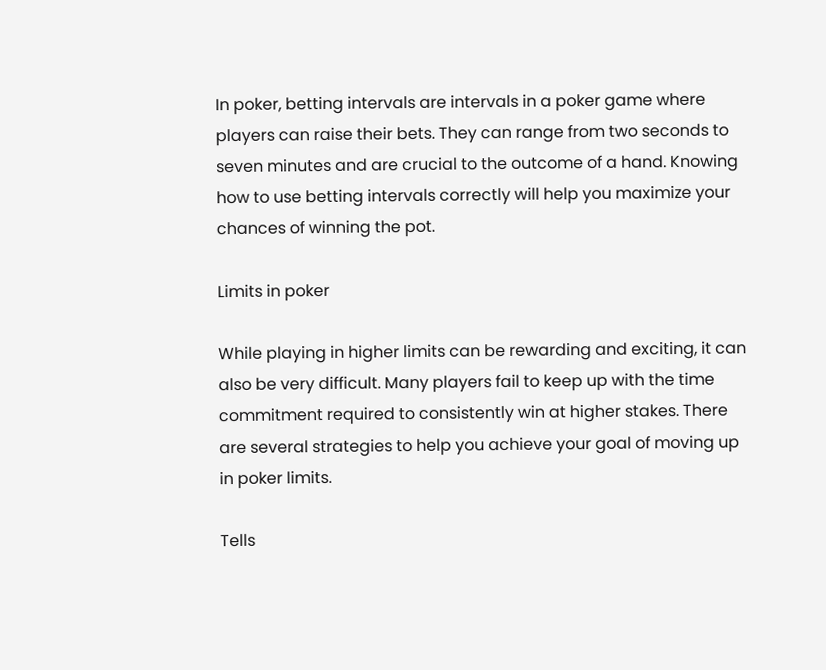In poker, betting intervals are intervals in a poker game where players can raise their bets. They can range from two seconds to seven minutes and are crucial to the outcome of a hand. Knowing how to use betting intervals correctly will help you maximize your chances of winning the pot.

Limits in poker

While playing in higher limits can be rewarding and exciting, it can also be very difficult. Many players fail to keep up with the time commitment required to consistently win at higher stakes. There are several strategies to help you achieve your goal of moving up in poker limits.

Tells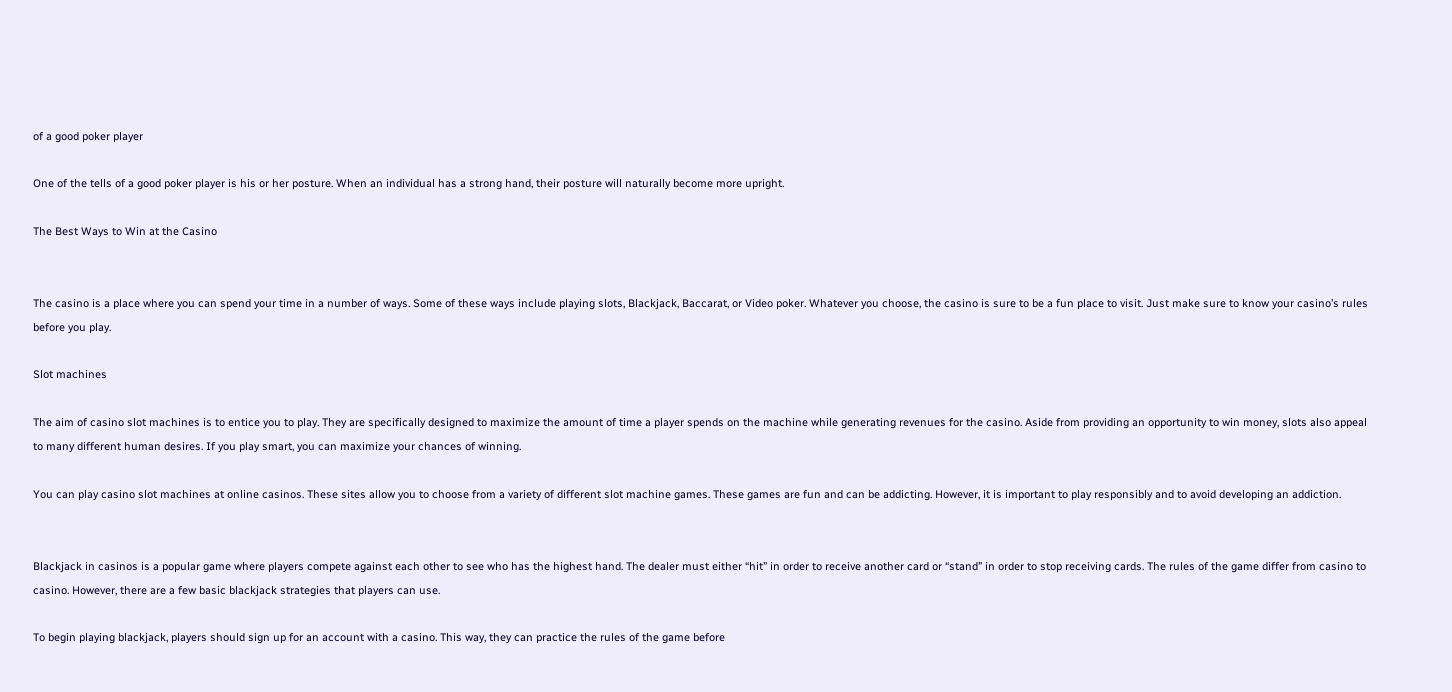of a good poker player

One of the tells of a good poker player is his or her posture. When an individual has a strong hand, their posture will naturally become more upright.

The Best Ways to Win at the Casino


The casino is a place where you can spend your time in a number of ways. Some of these ways include playing slots, Blackjack, Baccarat, or Video poker. Whatever you choose, the casino is sure to be a fun place to visit. Just make sure to know your casino’s rules before you play.

Slot machines

The aim of casino slot machines is to entice you to play. They are specifically designed to maximize the amount of time a player spends on the machine while generating revenues for the casino. Aside from providing an opportunity to win money, slots also appeal to many different human desires. If you play smart, you can maximize your chances of winning.

You can play casino slot machines at online casinos. These sites allow you to choose from a variety of different slot machine games. These games are fun and can be addicting. However, it is important to play responsibly and to avoid developing an addiction.


Blackjack in casinos is a popular game where players compete against each other to see who has the highest hand. The dealer must either “hit” in order to receive another card or “stand” in order to stop receiving cards. The rules of the game differ from casino to casino. However, there are a few basic blackjack strategies that players can use.

To begin playing blackjack, players should sign up for an account with a casino. This way, they can practice the rules of the game before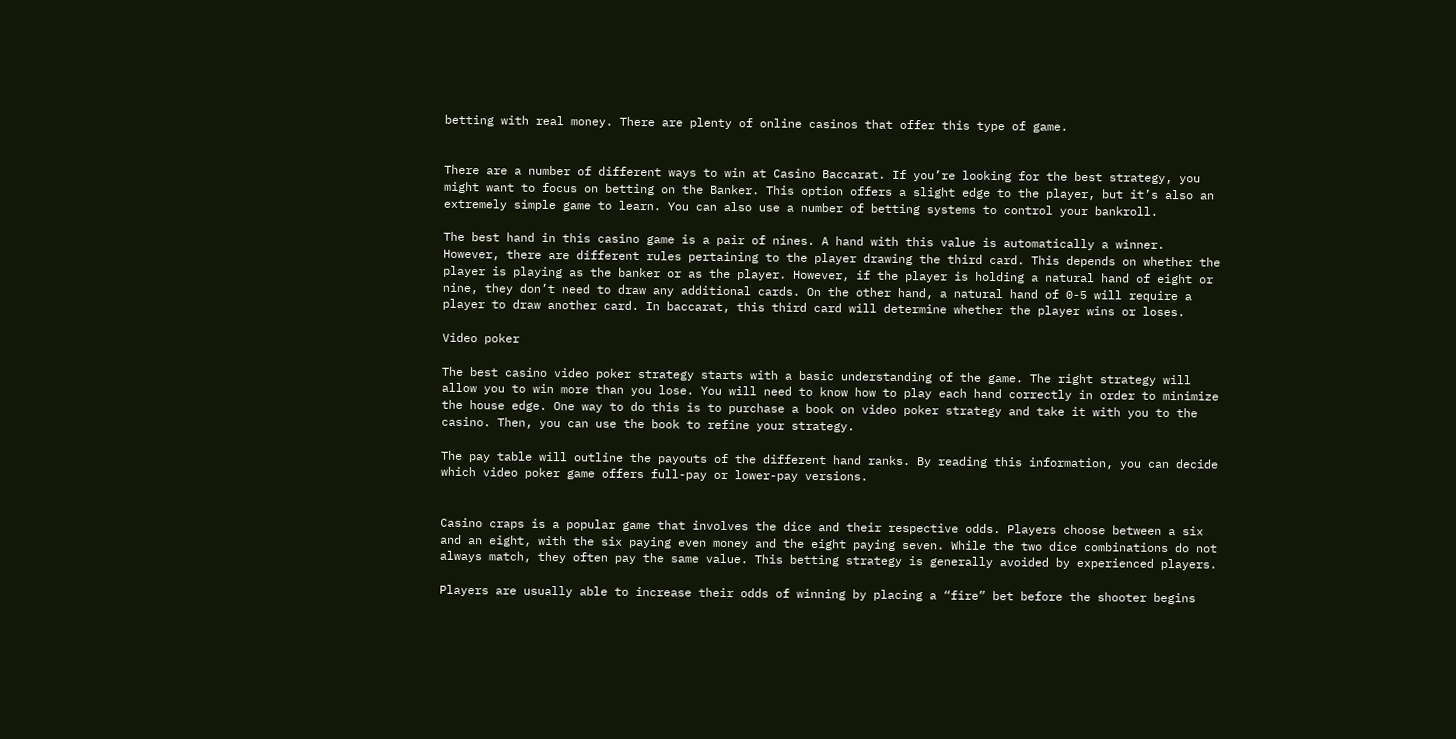betting with real money. There are plenty of online casinos that offer this type of game.


There are a number of different ways to win at Casino Baccarat. If you’re looking for the best strategy, you might want to focus on betting on the Banker. This option offers a slight edge to the player, but it’s also an extremely simple game to learn. You can also use a number of betting systems to control your bankroll.

The best hand in this casino game is a pair of nines. A hand with this value is automatically a winner. However, there are different rules pertaining to the player drawing the third card. This depends on whether the player is playing as the banker or as the player. However, if the player is holding a natural hand of eight or nine, they don’t need to draw any additional cards. On the other hand, a natural hand of 0-5 will require a player to draw another card. In baccarat, this third card will determine whether the player wins or loses.

Video poker

The best casino video poker strategy starts with a basic understanding of the game. The right strategy will allow you to win more than you lose. You will need to know how to play each hand correctly in order to minimize the house edge. One way to do this is to purchase a book on video poker strategy and take it with you to the casino. Then, you can use the book to refine your strategy.

The pay table will outline the payouts of the different hand ranks. By reading this information, you can decide which video poker game offers full-pay or lower-pay versions.


Casino craps is a popular game that involves the dice and their respective odds. Players choose between a six and an eight, with the six paying even money and the eight paying seven. While the two dice combinations do not always match, they often pay the same value. This betting strategy is generally avoided by experienced players.

Players are usually able to increase their odds of winning by placing a “fire” bet before the shooter begins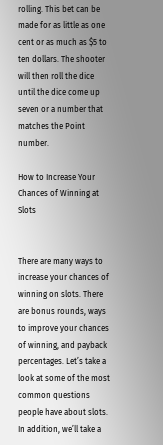rolling. This bet can be made for as little as one cent or as much as $5 to ten dollars. The shooter will then roll the dice until the dice come up seven or a number that matches the Point number.

How to Increase Your Chances of Winning at Slots


There are many ways to increase your chances of winning on slots. There are bonus rounds, ways to improve your chances of winning, and payback percentages. Let’s take a look at some of the most common questions people have about slots. In addition, we’ll take a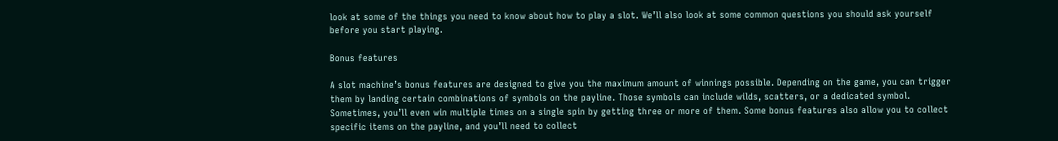look at some of the things you need to know about how to play a slot. We’ll also look at some common questions you should ask yourself before you start playing.

Bonus features

A slot machine’s bonus features are designed to give you the maximum amount of winnings possible. Depending on the game, you can trigger them by landing certain combinations of symbols on the payline. Those symbols can include wilds, scatters, or a dedicated symbol. Sometimes, you’ll even win multiple times on a single spin by getting three or more of them. Some bonus features also allow you to collect specific items on the payline, and you’ll need to collect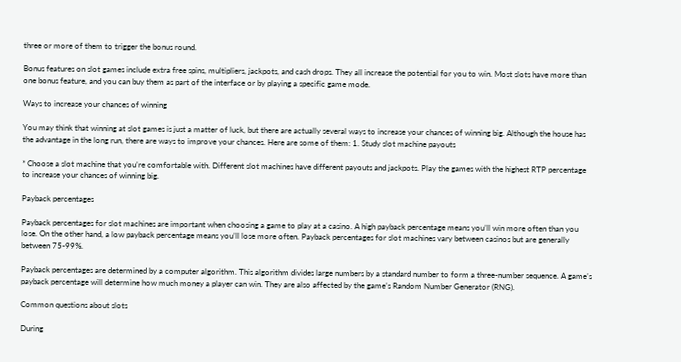three or more of them to trigger the bonus round.

Bonus features on slot games include extra free spins, multipliers, jackpots, and cash drops. They all increase the potential for you to win. Most slots have more than one bonus feature, and you can buy them as part of the interface or by playing a specific game mode.

Ways to increase your chances of winning

You may think that winning at slot games is just a matter of luck, but there are actually several ways to increase your chances of winning big. Although the house has the advantage in the long run, there are ways to improve your chances. Here are some of them: 1. Study slot machine payouts

* Choose a slot machine that you’re comfortable with. Different slot machines have different payouts and jackpots. Play the games with the highest RTP percentage to increase your chances of winning big.

Payback percentages

Payback percentages for slot machines are important when choosing a game to play at a casino. A high payback percentage means you’ll win more often than you lose. On the other hand, a low payback percentage means you’ll lose more often. Payback percentages for slot machines vary between casinos but are generally between 75-99%.

Payback percentages are determined by a computer algorithm. This algorithm divides large numbers by a standard number to form a three-number sequence. A game’s payback percentage will determine how much money a player can win. They are also affected by the game’s Random Number Generator (RNG).

Common questions about slots

During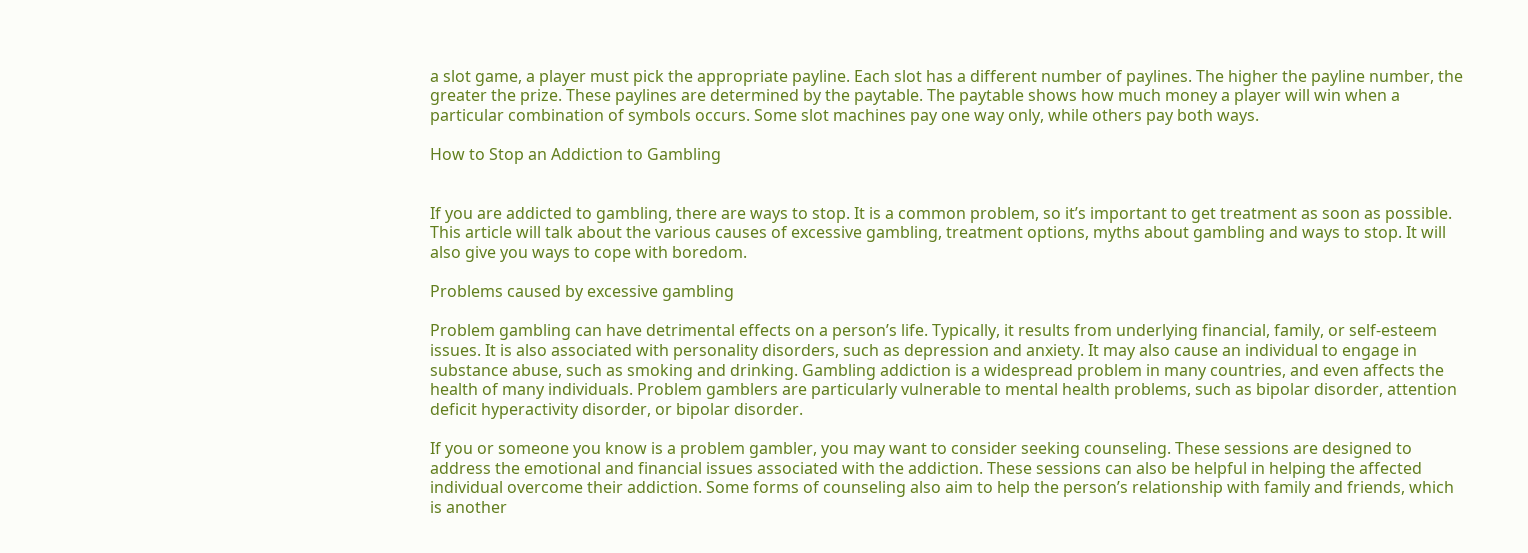a slot game, a player must pick the appropriate payline. Each slot has a different number of paylines. The higher the payline number, the greater the prize. These paylines are determined by the paytable. The paytable shows how much money a player will win when a particular combination of symbols occurs. Some slot machines pay one way only, while others pay both ways.

How to Stop an Addiction to Gambling


If you are addicted to gambling, there are ways to stop. It is a common problem, so it’s important to get treatment as soon as possible. This article will talk about the various causes of excessive gambling, treatment options, myths about gambling and ways to stop. It will also give you ways to cope with boredom.

Problems caused by excessive gambling

Problem gambling can have detrimental effects on a person’s life. Typically, it results from underlying financial, family, or self-esteem issues. It is also associated with personality disorders, such as depression and anxiety. It may also cause an individual to engage in substance abuse, such as smoking and drinking. Gambling addiction is a widespread problem in many countries, and even affects the health of many individuals. Problem gamblers are particularly vulnerable to mental health problems, such as bipolar disorder, attention deficit hyperactivity disorder, or bipolar disorder.

If you or someone you know is a problem gambler, you may want to consider seeking counseling. These sessions are designed to address the emotional and financial issues associated with the addiction. These sessions can also be helpful in helping the affected individual overcome their addiction. Some forms of counseling also aim to help the person’s relationship with family and friends, which is another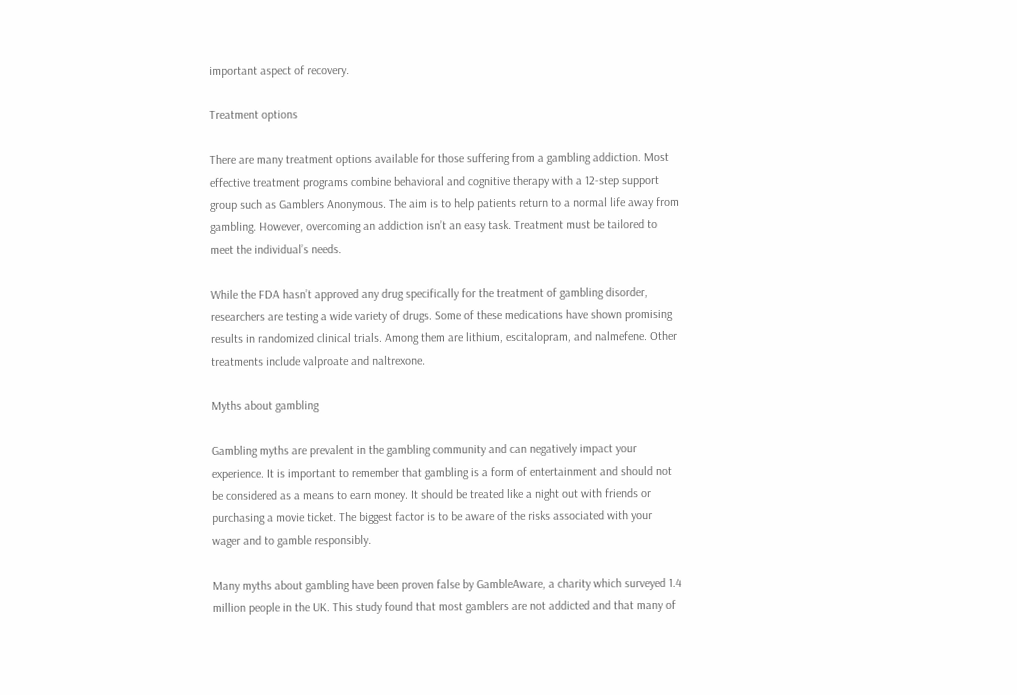important aspect of recovery.

Treatment options

There are many treatment options available for those suffering from a gambling addiction. Most effective treatment programs combine behavioral and cognitive therapy with a 12-step support group such as Gamblers Anonymous. The aim is to help patients return to a normal life away from gambling. However, overcoming an addiction isn’t an easy task. Treatment must be tailored to meet the individual’s needs.

While the FDA hasn’t approved any drug specifically for the treatment of gambling disorder, researchers are testing a wide variety of drugs. Some of these medications have shown promising results in randomized clinical trials. Among them are lithium, escitalopram, and nalmefene. Other treatments include valproate and naltrexone.

Myths about gambling

Gambling myths are prevalent in the gambling community and can negatively impact your experience. It is important to remember that gambling is a form of entertainment and should not be considered as a means to earn money. It should be treated like a night out with friends or purchasing a movie ticket. The biggest factor is to be aware of the risks associated with your wager and to gamble responsibly.

Many myths about gambling have been proven false by GambleAware, a charity which surveyed 1.4 million people in the UK. This study found that most gamblers are not addicted and that many of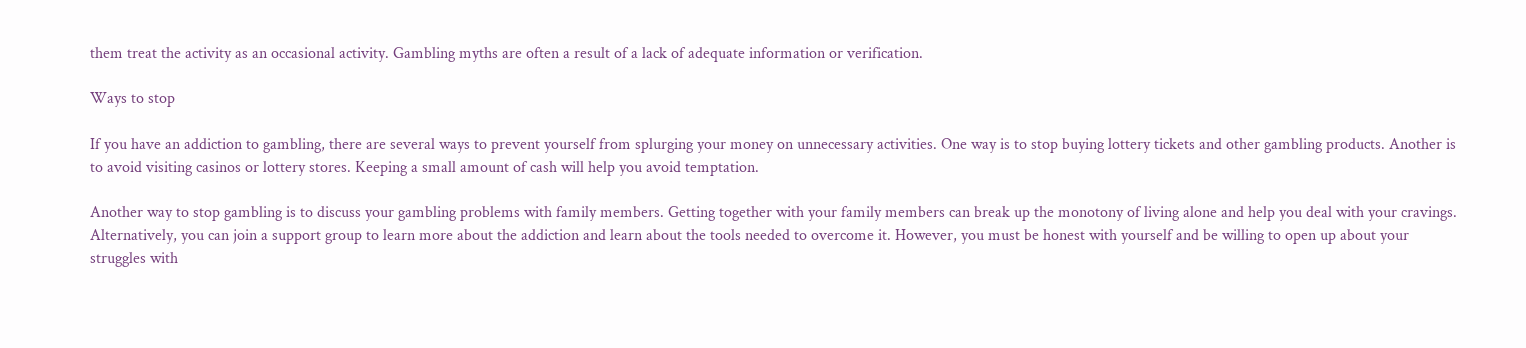them treat the activity as an occasional activity. Gambling myths are often a result of a lack of adequate information or verification.

Ways to stop

If you have an addiction to gambling, there are several ways to prevent yourself from splurging your money on unnecessary activities. One way is to stop buying lottery tickets and other gambling products. Another is to avoid visiting casinos or lottery stores. Keeping a small amount of cash will help you avoid temptation.

Another way to stop gambling is to discuss your gambling problems with family members. Getting together with your family members can break up the monotony of living alone and help you deal with your cravings. Alternatively, you can join a support group to learn more about the addiction and learn about the tools needed to overcome it. However, you must be honest with yourself and be willing to open up about your struggles with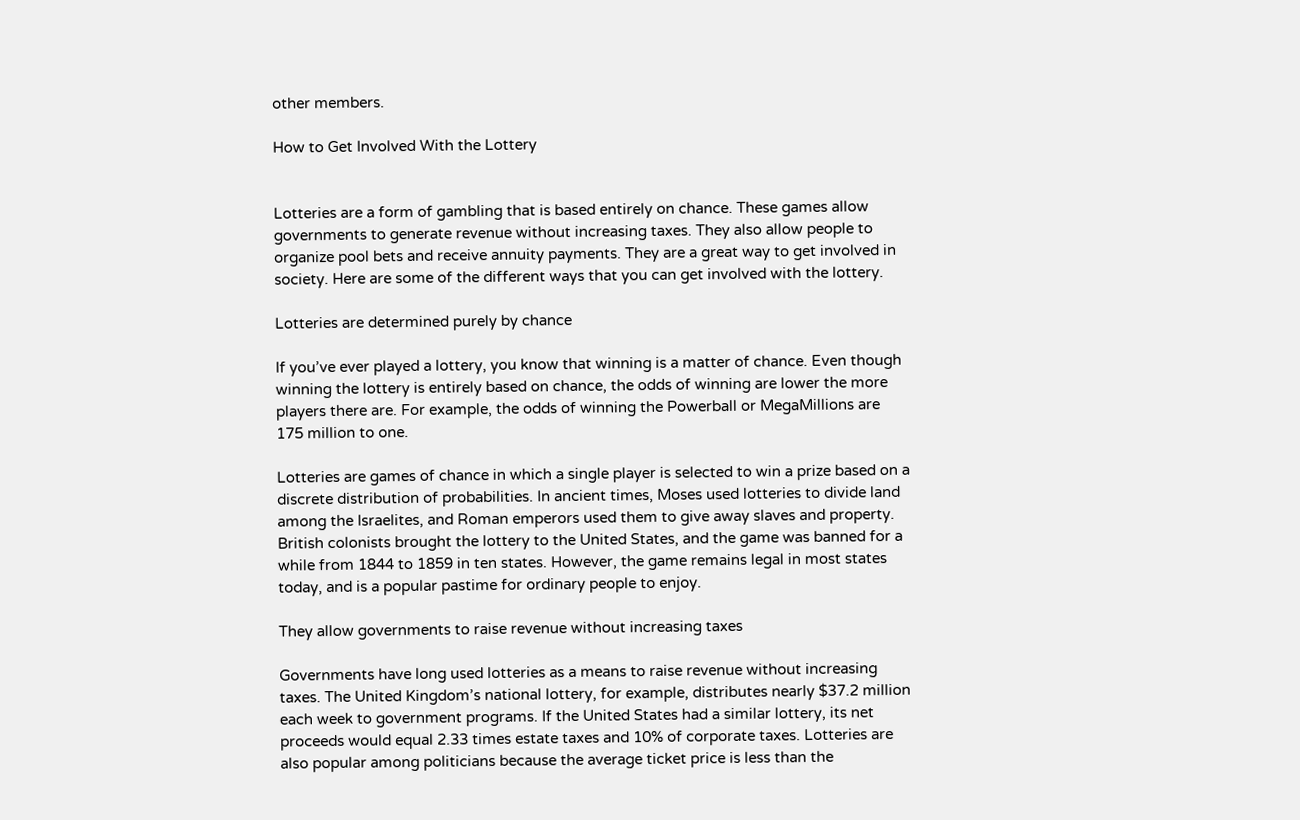other members.

How to Get Involved With the Lottery


Lotteries are a form of gambling that is based entirely on chance. These games allow governments to generate revenue without increasing taxes. They also allow people to organize pool bets and receive annuity payments. They are a great way to get involved in society. Here are some of the different ways that you can get involved with the lottery.

Lotteries are determined purely by chance

If you’ve ever played a lottery, you know that winning is a matter of chance. Even though winning the lottery is entirely based on chance, the odds of winning are lower the more players there are. For example, the odds of winning the Powerball or MegaMillions are 175 million to one.

Lotteries are games of chance in which a single player is selected to win a prize based on a discrete distribution of probabilities. In ancient times, Moses used lotteries to divide land among the Israelites, and Roman emperors used them to give away slaves and property. British colonists brought the lottery to the United States, and the game was banned for a while from 1844 to 1859 in ten states. However, the game remains legal in most states today, and is a popular pastime for ordinary people to enjoy.

They allow governments to raise revenue without increasing taxes

Governments have long used lotteries as a means to raise revenue without increasing taxes. The United Kingdom’s national lottery, for example, distributes nearly $37.2 million each week to government programs. If the United States had a similar lottery, its net proceeds would equal 2.33 times estate taxes and 10% of corporate taxes. Lotteries are also popular among politicians because the average ticket price is less than the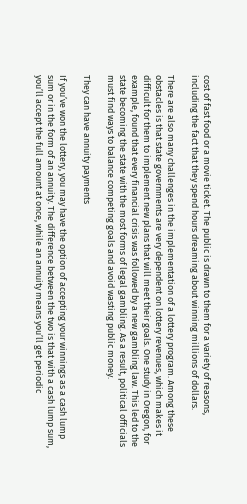cost of fast food or a movie ticket. The public is drawn to them for a variety of reasons, including the fact that they spend hours dreaming about winning millions of dollars.

There are also many challenges in the implementation of a lottery program. Among these obstacles is that state governments are very dependent on lottery revenues, which makes it difficult for them to implement new plans that will meet their goals. One study in Oregon, for example, found that every financial crisis was followed by a new gambling law. This led to the state becoming the state with the most forms of legal gambling. As a result, political officials must find ways to balance competing goals and avoid wasting public money.

They can have annuity payments

If you’ve won the lottery, you may have the option of accepting your winnings as a cash lump sum or in the form of an annuity. The difference between the two is that with a cash lump sum, you’ll accept the full amount at once, while an annuity means you’ll get periodic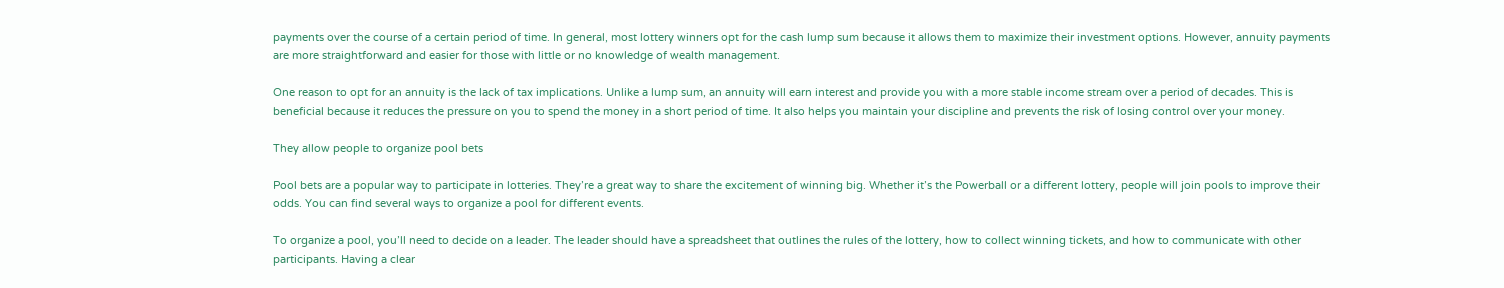payments over the course of a certain period of time. In general, most lottery winners opt for the cash lump sum because it allows them to maximize their investment options. However, annuity payments are more straightforward and easier for those with little or no knowledge of wealth management.

One reason to opt for an annuity is the lack of tax implications. Unlike a lump sum, an annuity will earn interest and provide you with a more stable income stream over a period of decades. This is beneficial because it reduces the pressure on you to spend the money in a short period of time. It also helps you maintain your discipline and prevents the risk of losing control over your money.

They allow people to organize pool bets

Pool bets are a popular way to participate in lotteries. They’re a great way to share the excitement of winning big. Whether it’s the Powerball or a different lottery, people will join pools to improve their odds. You can find several ways to organize a pool for different events.

To organize a pool, you’ll need to decide on a leader. The leader should have a spreadsheet that outlines the rules of the lottery, how to collect winning tickets, and how to communicate with other participants. Having a clear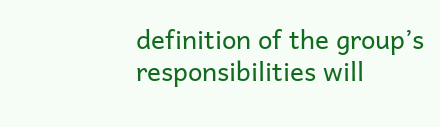definition of the group’s responsibilities will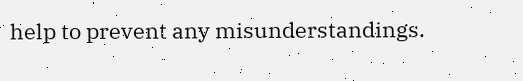help to prevent any misunderstandings.